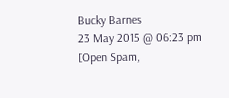Bucky Barnes
23 May 2015 @ 06:23 pm
[Open Spam,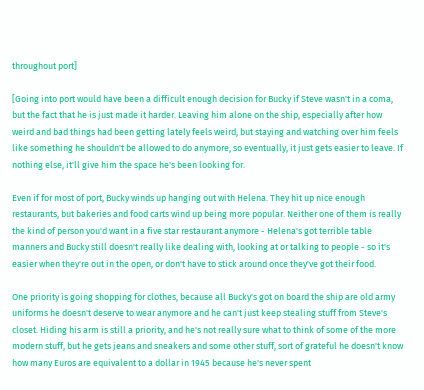throughout port]

[Going into port would have been a difficult enough decision for Bucky if Steve wasn't in a coma, but the fact that he is just made it harder. Leaving him alone on the ship, especially after how weird and bad things had been getting lately feels weird, but staying and watching over him feels like something he shouldn't be allowed to do anymore, so eventually, it just gets easier to leave. If nothing else, it'll give him the space he's been looking for.

Even if for most of port, Bucky winds up hanging out with Helena. They hit up nice enough restaurants, but bakeries and food carts wind up being more popular. Neither one of them is really the kind of person you'd want in a five star restaurant anymore - Helena's got terrible table manners and Bucky still doesn't really like dealing with, looking at or talking to people - so it's easier when they're out in the open, or don't have to stick around once they've got their food.

One priority is going shopping for clothes, because all Bucky's got on board the ship are old army uniforms he doesn't deserve to wear anymore and he can't just keep stealing stuff from Steve's closet. Hiding his arm is still a priority, and he's not really sure what to think of some of the more modern stuff, but he gets jeans and sneakers and some other stuff, sort of grateful he doesn't know how many Euros are equivalent to a dollar in 1945 because he's never spent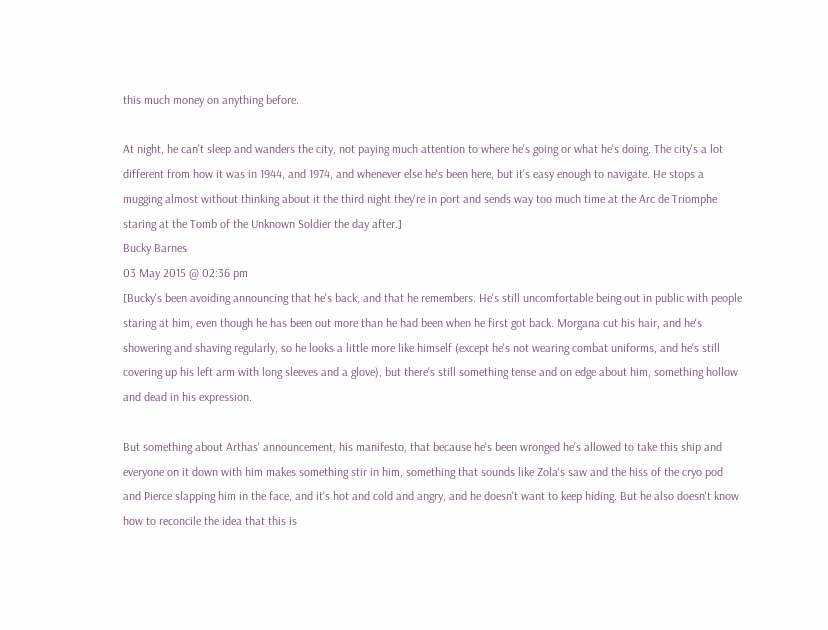this much money on anything before.

At night, he can't sleep and wanders the city, not paying much attention to where he's going or what he's doing. The city's a lot different from how it was in 1944, and 1974, and whenever else he's been here, but it's easy enough to navigate. He stops a mugging almost without thinking about it the third night they're in port and sends way too much time at the Arc de Triomphe staring at the Tomb of the Unknown Soldier the day after.]
Bucky Barnes
03 May 2015 @ 02:36 pm
[Bucky's been avoiding announcing that he's back, and that he remembers. He's still uncomfortable being out in public with people staring at him, even though he has been out more than he had been when he first got back. Morgana cut his hair, and he's showering and shaving regularly, so he looks a little more like himself (except he's not wearing combat uniforms, and he's still covering up his left arm with long sleeves and a glove), but there's still something tense and on edge about him, something hollow and dead in his expression.

But something about Arthas' announcement, his manifesto, that because he's been wronged he's allowed to take this ship and everyone on it down with him makes something stir in him, something that sounds like Zola's saw and the hiss of the cryo pod and Pierce slapping him in the face, and it's hot and cold and angry, and he doesn't want to keep hiding. But he also doesn't know how to reconcile the idea that this is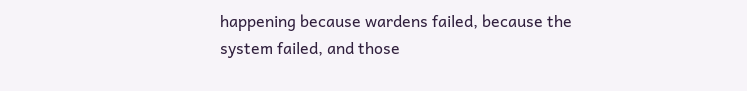happening because wardens failed, because the system failed, and those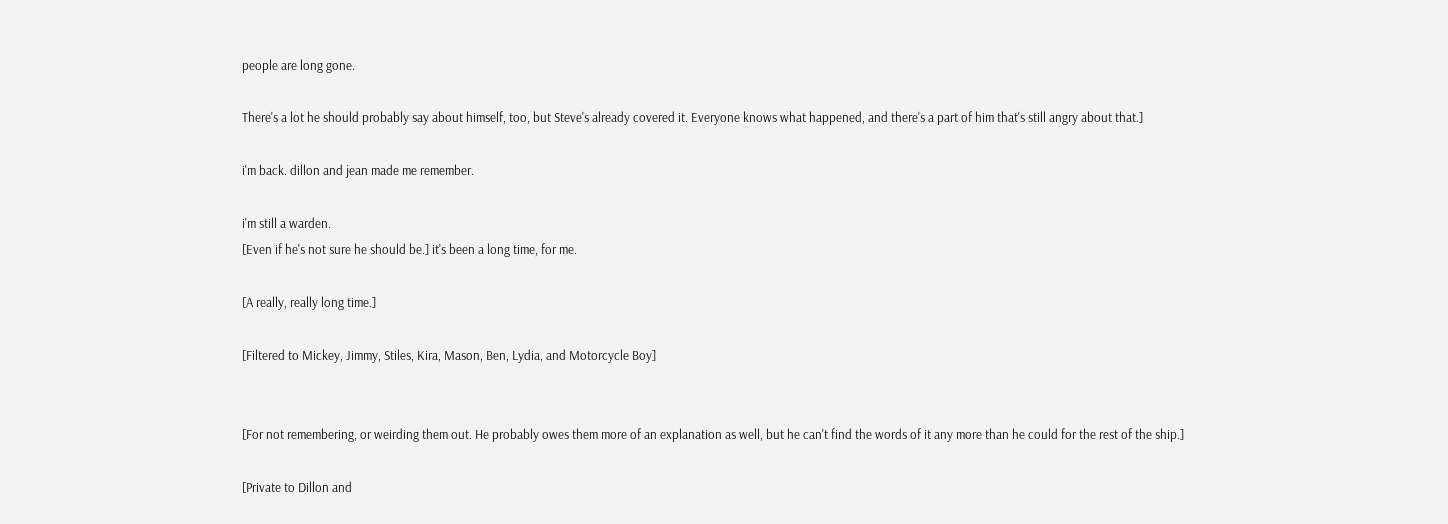people are long gone.

There's a lot he should probably say about himself, too, but Steve's already covered it. Everyone knows what happened, and there's a part of him that's still angry about that.]

i'm back. dillon and jean made me remember.

i'm still a warden.
[Even if he's not sure he should be.] it's been a long time, for me.

[A really, really long time.]

[Filtered to Mickey, Jimmy, Stiles, Kira, Mason, Ben, Lydia, and Motorcycle Boy]


[For not remembering, or weirding them out. He probably owes them more of an explanation as well, but he can't find the words of it any more than he could for the rest of the ship.]

[Private to Dillon and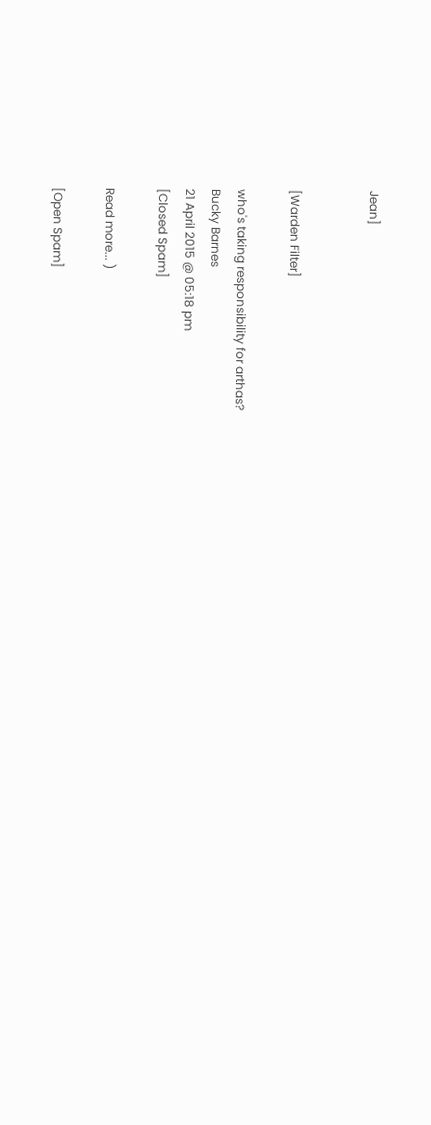Jean]


[Warden Filter]

who's taking responsibility for arthas?
Bucky Barnes
21 April 2015 @ 05:18 pm
[Closed Spam]

Read more... )

[Open Spam]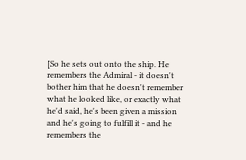[So he sets out onto the ship. He remembers the Admiral - it doesn't bother him that he doesn't remember what he looked like, or exactly what he'd said, he's been given a mission and he's going to fulfill it - and he remembers the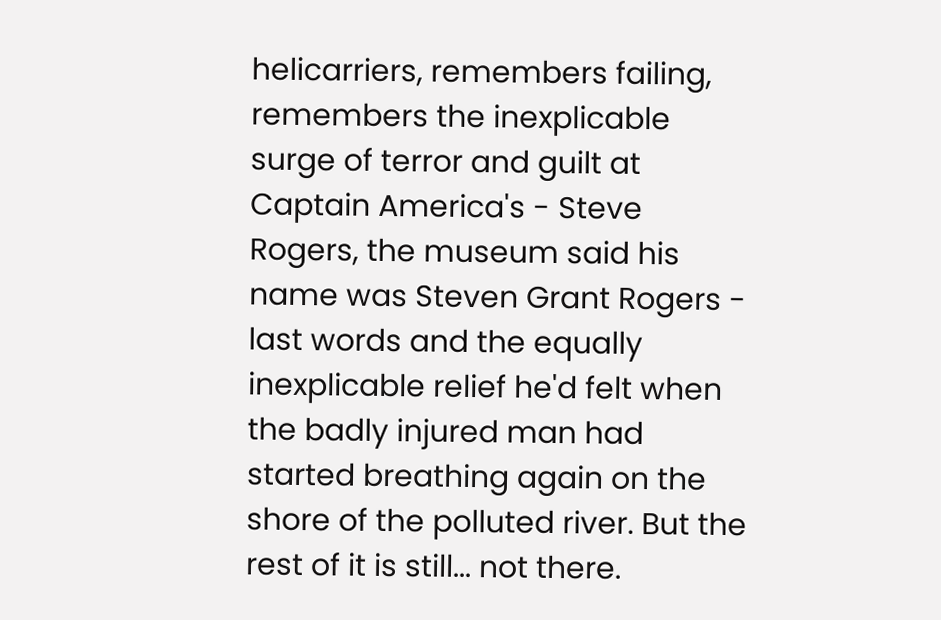helicarriers, remembers failing, remembers the inexplicable surge of terror and guilt at Captain America's - Steve Rogers, the museum said his name was Steven Grant Rogers - last words and the equally inexplicable relief he'd felt when the badly injured man had started breathing again on the shore of the polluted river. But the rest of it is still... not there.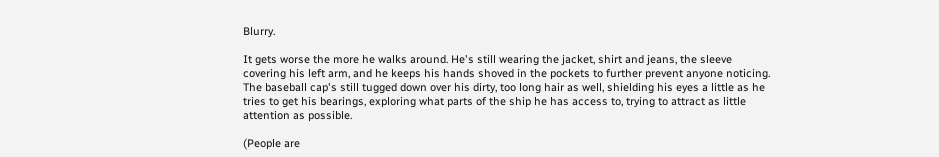Blurry.

It gets worse the more he walks around. He's still wearing the jacket, shirt and jeans, the sleeve covering his left arm, and he keeps his hands shoved in the pockets to further prevent anyone noticing. The baseball cap's still tugged down over his dirty, too long hair as well, shielding his eyes a little as he tries to get his bearings, exploring what parts of the ship he has access to, trying to attract as little attention as possible.

(People are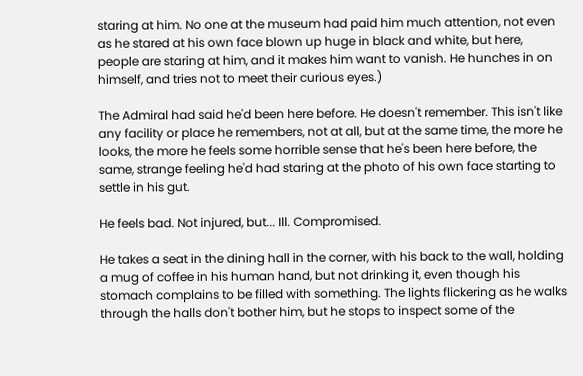staring at him. No one at the museum had paid him much attention, not even as he stared at his own face blown up huge in black and white, but here, people are staring at him, and it makes him want to vanish. He hunches in on himself, and tries not to meet their curious eyes.)

The Admiral had said he'd been here before. He doesn't remember. This isn't like any facility or place he remembers, not at all, but at the same time, the more he looks, the more he feels some horrible sense that he's been here before, the same, strange feeling he'd had staring at the photo of his own face starting to settle in his gut.

He feels bad. Not injured, but... Ill. Compromised.

He takes a seat in the dining hall in the corner, with his back to the wall, holding a mug of coffee in his human hand, but not drinking it, even though his stomach complains to be filled with something. The lights flickering as he walks through the halls don't bother him, but he stops to inspect some of the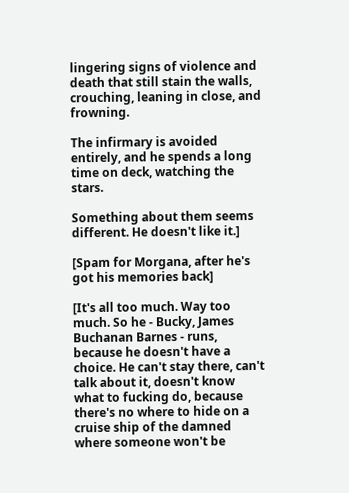lingering signs of violence and death that still stain the walls, crouching, leaning in close, and frowning.

The infirmary is avoided entirely, and he spends a long time on deck, watching the stars.

Something about them seems different. He doesn't like it.]

[Spam for Morgana, after he's got his memories back]

[It's all too much. Way too much. So he - Bucky, James Buchanan Barnes - runs, because he doesn't have a choice. He can't stay there, can't talk about it, doesn't know what to fucking do, because there's no where to hide on a cruise ship of the damned where someone won't be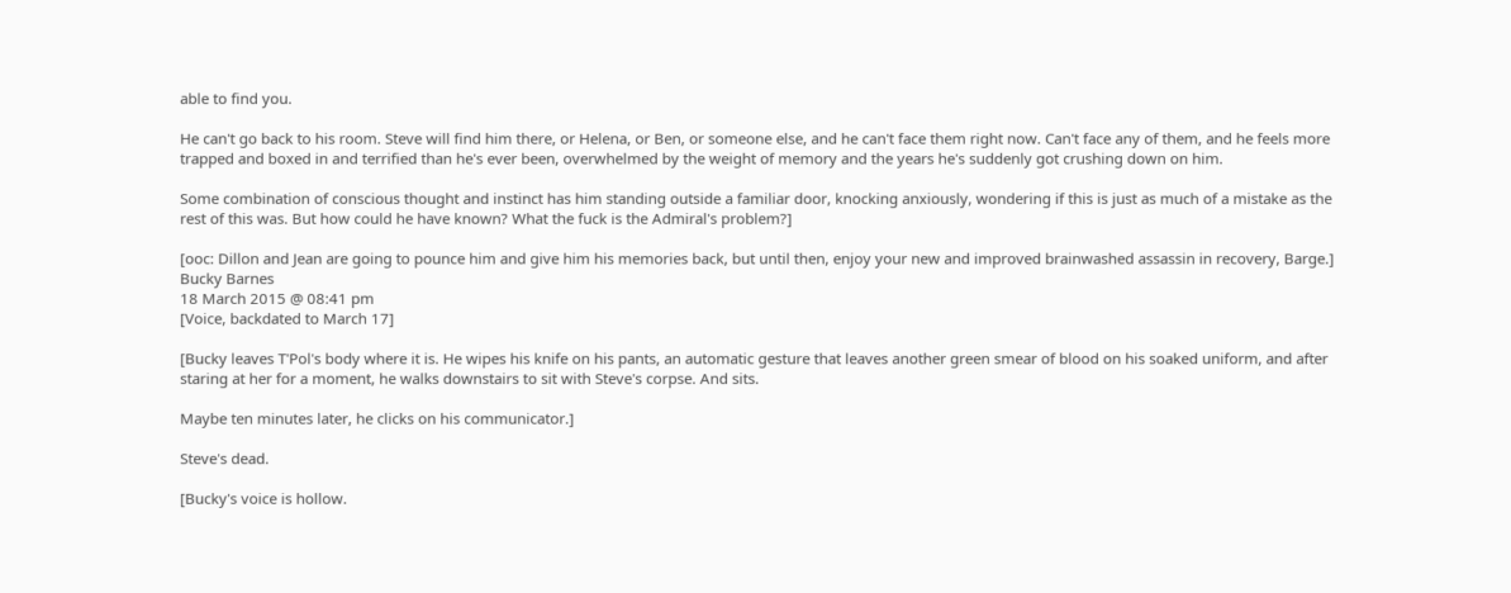able to find you.

He can't go back to his room. Steve will find him there, or Helena, or Ben, or someone else, and he can't face them right now. Can't face any of them, and he feels more trapped and boxed in and terrified than he's ever been, overwhelmed by the weight of memory and the years he's suddenly got crushing down on him.

Some combination of conscious thought and instinct has him standing outside a familiar door, knocking anxiously, wondering if this is just as much of a mistake as the rest of this was. But how could he have known? What the fuck is the Admiral's problem?]

[ooc: Dillon and Jean are going to pounce him and give him his memories back, but until then, enjoy your new and improved brainwashed assassin in recovery, Barge.]
Bucky Barnes
18 March 2015 @ 08:41 pm
[Voice, backdated to March 17]

[Bucky leaves T'Pol's body where it is. He wipes his knife on his pants, an automatic gesture that leaves another green smear of blood on his soaked uniform, and after staring at her for a moment, he walks downstairs to sit with Steve's corpse. And sits.

Maybe ten minutes later, he clicks on his communicator.]

Steve's dead.

[Bucky's voice is hollow.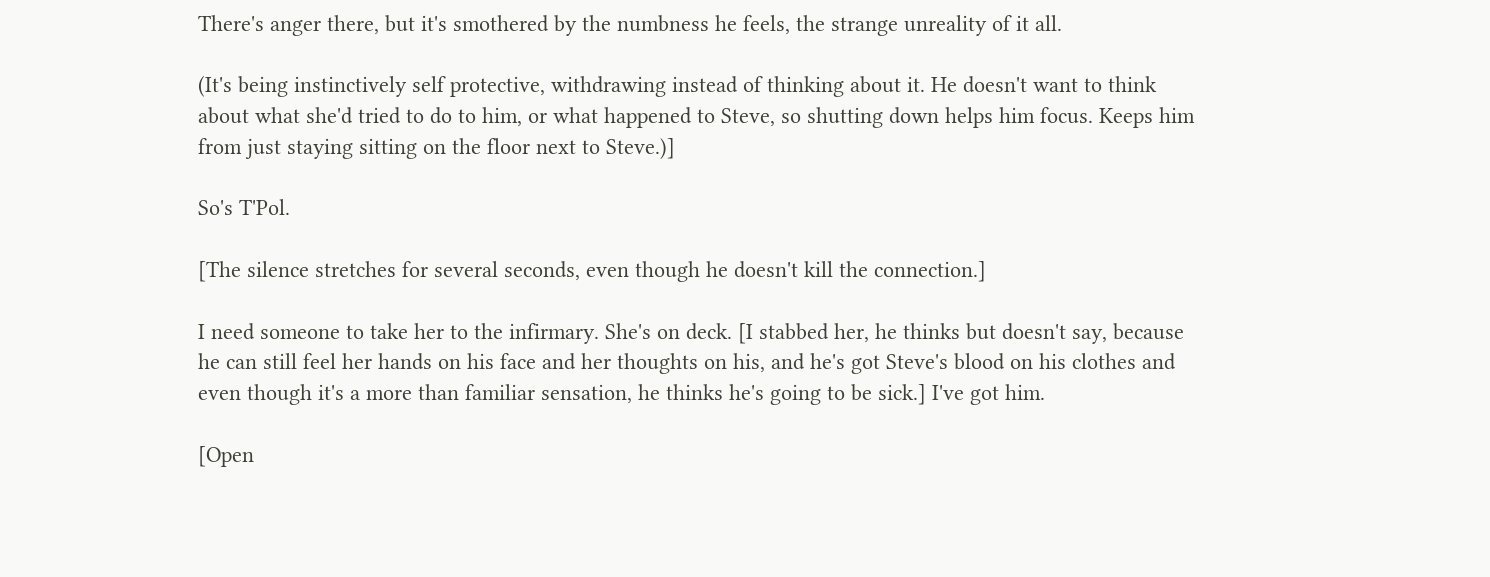There's anger there, but it's smothered by the numbness he feels, the strange unreality of it all.

(It's being instinctively self protective, withdrawing instead of thinking about it. He doesn't want to think about what she'd tried to do to him, or what happened to Steve, so shutting down helps him focus. Keeps him from just staying sitting on the floor next to Steve.)]

So's T'Pol.

[The silence stretches for several seconds, even though he doesn't kill the connection.]

I need someone to take her to the infirmary. She's on deck. [I stabbed her, he thinks but doesn't say, because he can still feel her hands on his face and her thoughts on his, and he's got Steve's blood on his clothes and even though it's a more than familiar sensation, he thinks he's going to be sick.] I've got him.

[Open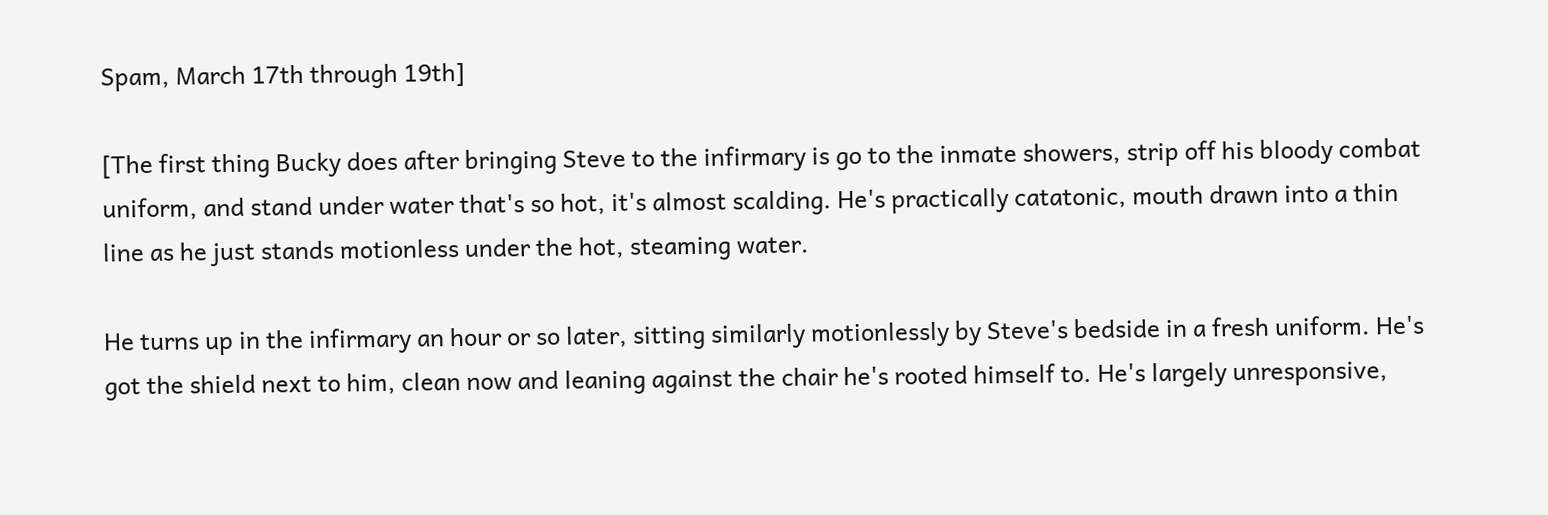Spam, March 17th through 19th]

[The first thing Bucky does after bringing Steve to the infirmary is go to the inmate showers, strip off his bloody combat uniform, and stand under water that's so hot, it's almost scalding. He's practically catatonic, mouth drawn into a thin line as he just stands motionless under the hot, steaming water.

He turns up in the infirmary an hour or so later, sitting similarly motionlessly by Steve's bedside in a fresh uniform. He's got the shield next to him, clean now and leaning against the chair he's rooted himself to. He's largely unresponsive,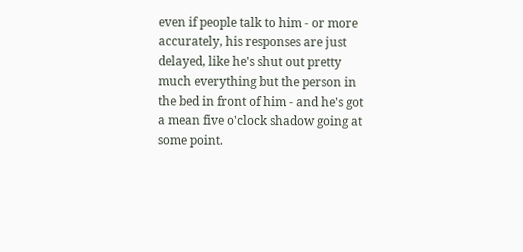even if people talk to him - or more accurately, his responses are just delayed, like he's shut out pretty much everything but the person in the bed in front of him - and he's got a mean five o'clock shadow going at some point.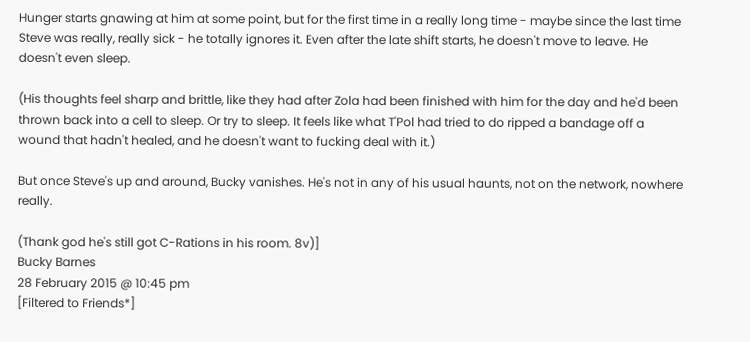Hunger starts gnawing at him at some point, but for the first time in a really long time - maybe since the last time Steve was really, really sick - he totally ignores it. Even after the late shift starts, he doesn't move to leave. He doesn't even sleep.

(His thoughts feel sharp and brittle, like they had after Zola had been finished with him for the day and he'd been thrown back into a cell to sleep. Or try to sleep. It feels like what T'Pol had tried to do ripped a bandage off a wound that hadn't healed, and he doesn't want to fucking deal with it.)

But once Steve's up and around, Bucky vanishes. He's not in any of his usual haunts, not on the network, nowhere really.

(Thank god he's still got C-Rations in his room. 8v)]
Bucky Barnes
28 February 2015 @ 10:45 pm
[Filtered to Friends*]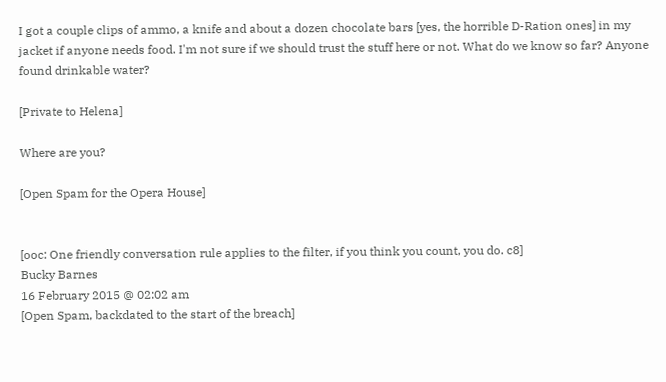I got a couple clips of ammo, a knife and about a dozen chocolate bars [yes, the horrible D-Ration ones] in my jacket if anyone needs food. I'm not sure if we should trust the stuff here or not. What do we know so far? Anyone found drinkable water?

[Private to Helena]

Where are you?

[Open Spam for the Opera House]


[ooc: One friendly conversation rule applies to the filter, if you think you count, you do. c8]
Bucky Barnes
16 February 2015 @ 02:02 am
[Open Spam, backdated to the start of the breach]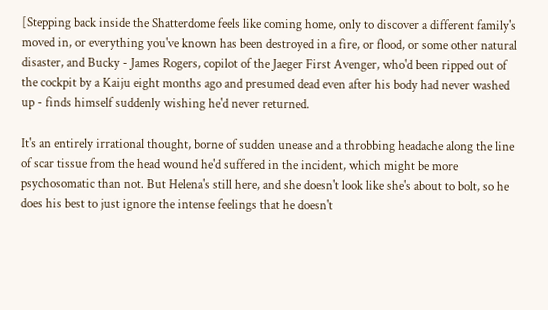[Stepping back inside the Shatterdome feels like coming home, only to discover a different family's moved in, or everything you've known has been destroyed in a fire, or flood, or some other natural disaster, and Bucky - James Rogers, copilot of the Jaeger First Avenger, who'd been ripped out of the cockpit by a Kaiju eight months ago and presumed dead even after his body had never washed up - finds himself suddenly wishing he'd never returned.

It's an entirely irrational thought, borne of sudden unease and a throbbing headache along the line of scar tissue from the head wound he'd suffered in the incident, which might be more psychosomatic than not. But Helena's still here, and she doesn't look like she's about to bolt, so he does his best to just ignore the intense feelings that he doesn't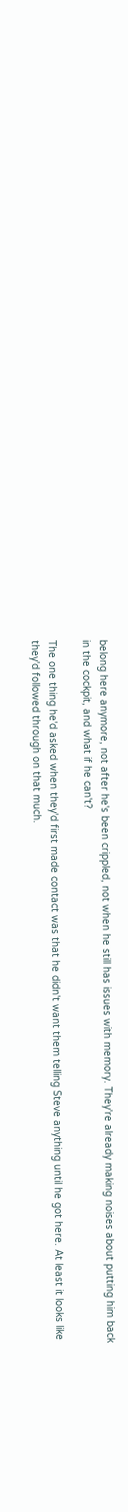belong here anymore, not after he's been crippled, not when he still has issues with memory. They're already making noises about putting him back in the cockpit, and what if he can't?

The one thing he'd asked when they'd first made contact was that he didn't want them telling Steve anything until he got here. At least it looks like they'd followed through on that much.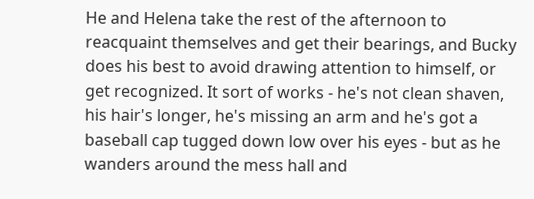He and Helena take the rest of the afternoon to reacquaint themselves and get their bearings, and Bucky does his best to avoid drawing attention to himself, or get recognized. It sort of works - he's not clean shaven, his hair's longer, he's missing an arm and he's got a baseball cap tugged down low over his eyes - but as he wanders around the mess hall and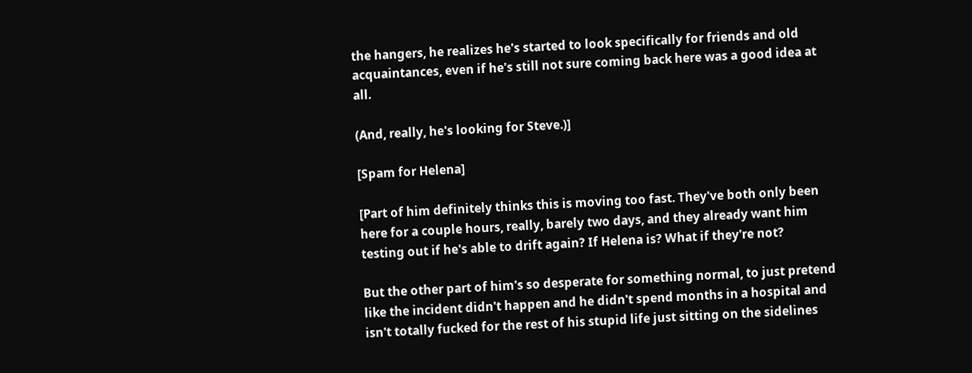the hangers, he realizes he's started to look specifically for friends and old acquaintances, even if he's still not sure coming back here was a good idea at all.

(And, really, he's looking for Steve.)]

[Spam for Helena]

[Part of him definitely thinks this is moving too fast. They've both only been here for a couple hours, really, barely two days, and they already want him testing out if he's able to drift again? If Helena is? What if they're not?

But the other part of him's so desperate for something normal, to just pretend like the incident didn't happen and he didn't spend months in a hospital and isn't totally fucked for the rest of his stupid life just sitting on the sidelines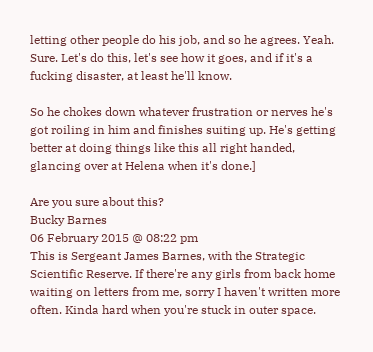letting other people do his job, and so he agrees. Yeah. Sure. Let's do this, let's see how it goes, and if it's a fucking disaster, at least he'll know.

So he chokes down whatever frustration or nerves he's got roiling in him and finishes suiting up. He's getting better at doing things like this all right handed, glancing over at Helena when it's done.]

Are you sure about this?
Bucky Barnes
06 February 2015 @ 08:22 pm
This is Sergeant James Barnes, with the Strategic Scientific Reserve. If there're any girls from back home waiting on letters from me, sorry I haven't written more often. Kinda hard when you're stuck in outer space.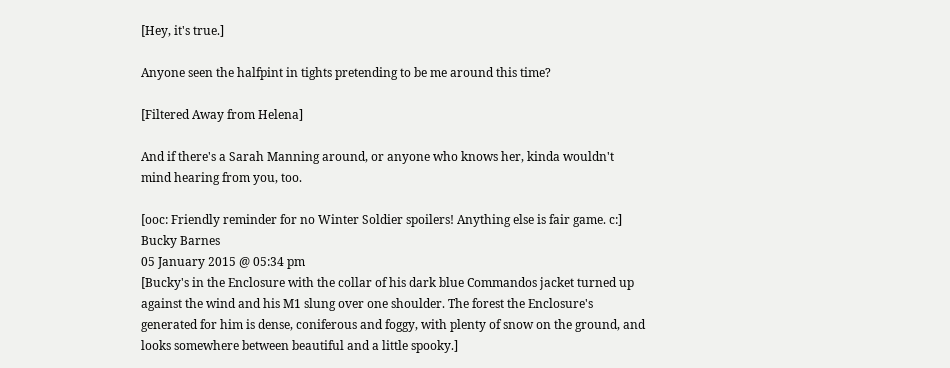[Hey, it's true.]

Anyone seen the halfpint in tights pretending to be me around this time?

[Filtered Away from Helena]

And if there's a Sarah Manning around, or anyone who knows her, kinda wouldn't mind hearing from you, too.

[ooc: Friendly reminder for no Winter Soldier spoilers! Anything else is fair game. c:]
Bucky Barnes
05 January 2015 @ 05:34 pm
[Bucky's in the Enclosure with the collar of his dark blue Commandos jacket turned up against the wind and his M1 slung over one shoulder. The forest the Enclosure's generated for him is dense, coniferous and foggy, with plenty of snow on the ground, and looks somewhere between beautiful and a little spooky.]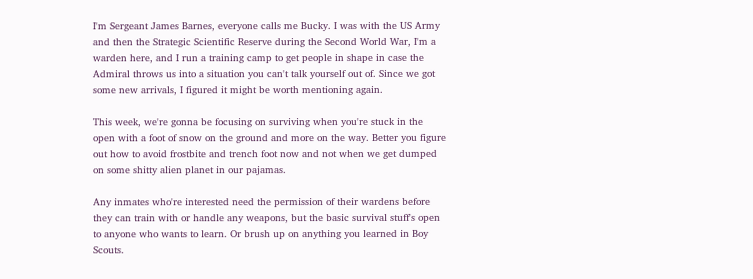I'm Sergeant James Barnes, everyone calls me Bucky. I was with the US Army and then the Strategic Scientific Reserve during the Second World War, I'm a warden here, and I run a training camp to get people in shape in case the Admiral throws us into a situation you can't talk yourself out of. Since we got some new arrivals, I figured it might be worth mentioning again.

This week, we're gonna be focusing on surviving when you're stuck in the open with a foot of snow on the ground and more on the way. Better you figure out how to avoid frostbite and trench foot now and not when we get dumped on some shitty alien planet in our pajamas.

Any inmates who're interested need the permission of their wardens before they can train with or handle any weapons, but the basic survival stuff's open to anyone who wants to learn. Or brush up on anything you learned in Boy Scouts.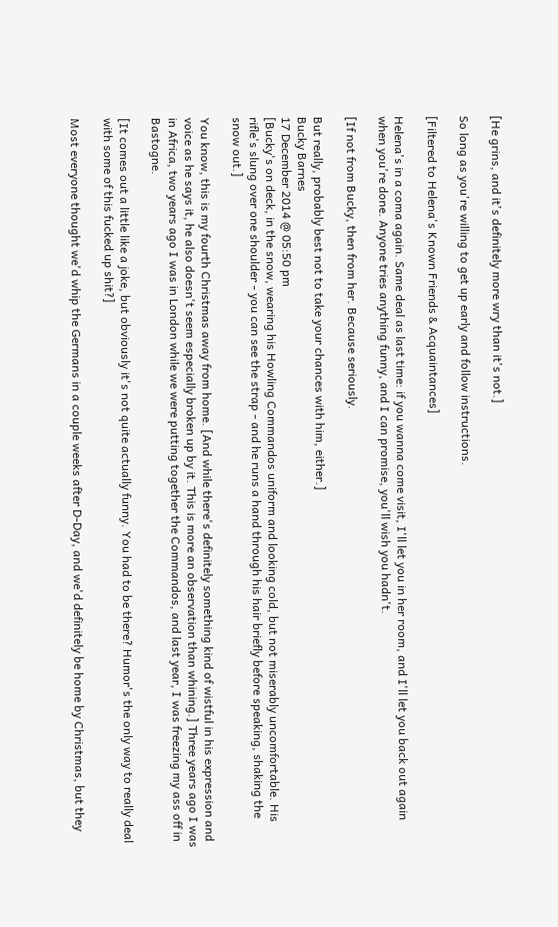[He grins, and it's definitely more wry than it's not.]

So long as you're willing to get up early and follow instructions.

[Filtered to Helena's Known Friends & Acquaintances]

Helena's in a coma again. Same deal as last time: if you wanna come visit, I'll let you in her room, and I'll let you back out again when you're done. Anyone tries anything funny, and I can promise, you'll wish you hadn't.

[If not from Bucky, then from her. Because seriously.

But really, probably best not to take your chances with him, either.]
Bucky Barnes
17 December 2014 @ 05:50 pm
[Bucky's on deck, in the snow, wearing his Howling Commandos uniform and looking cold, but not miserably uncomfortable. His rifle's slung over one shoulder - you can see the strap - and he runs a hand through his hair briefly before speaking, shaking the snow out.]

You know, this is my fourth Christmas away from home. [And while there's definitely something kind of wistful in his expression and voice as he says it, he also doesn't seem especially broken up by it. This is more an observation than whining.] Three years ago I was in Africa, two years ago I was in London while we were putting together the Commandos, and last year, I was freezing my ass off in Bastogne.

[It comes out a little like a joke, but obviously it's not quite actually funny. You had to be there? Humor's the only way to really deal with some of this fucked up shit?]

Most everyone thought we'd whip the Germans in a couple weeks after D-Day, and we'd definitely be home by Christmas, but they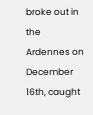broke out in the Ardennes on December 16th, caught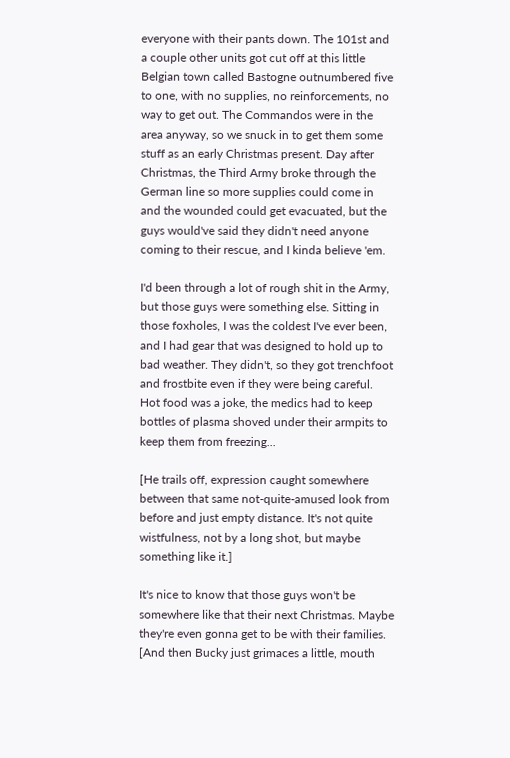everyone with their pants down. The 101st and a couple other units got cut off at this little Belgian town called Bastogne outnumbered five to one, with no supplies, no reinforcements, no way to get out. The Commandos were in the area anyway, so we snuck in to get them some stuff as an early Christmas present. Day after Christmas, the Third Army broke through the German line so more supplies could come in and the wounded could get evacuated, but the guys would've said they didn't need anyone coming to their rescue, and I kinda believe 'em.

I'd been through a lot of rough shit in the Army, but those guys were something else. Sitting in those foxholes, I was the coldest I've ever been, and I had gear that was designed to hold up to bad weather. They didn't, so they got trenchfoot and frostbite even if they were being careful. Hot food was a joke, the medics had to keep bottles of plasma shoved under their armpits to keep them from freezing...

[He trails off, expression caught somewhere between that same not-quite-amused look from before and just empty distance. It's not quite wistfulness, not by a long shot, but maybe something like it.]

It's nice to know that those guys won't be somewhere like that their next Christmas. Maybe they're even gonna get to be with their families. [And then Bucky just grimaces a little, mouth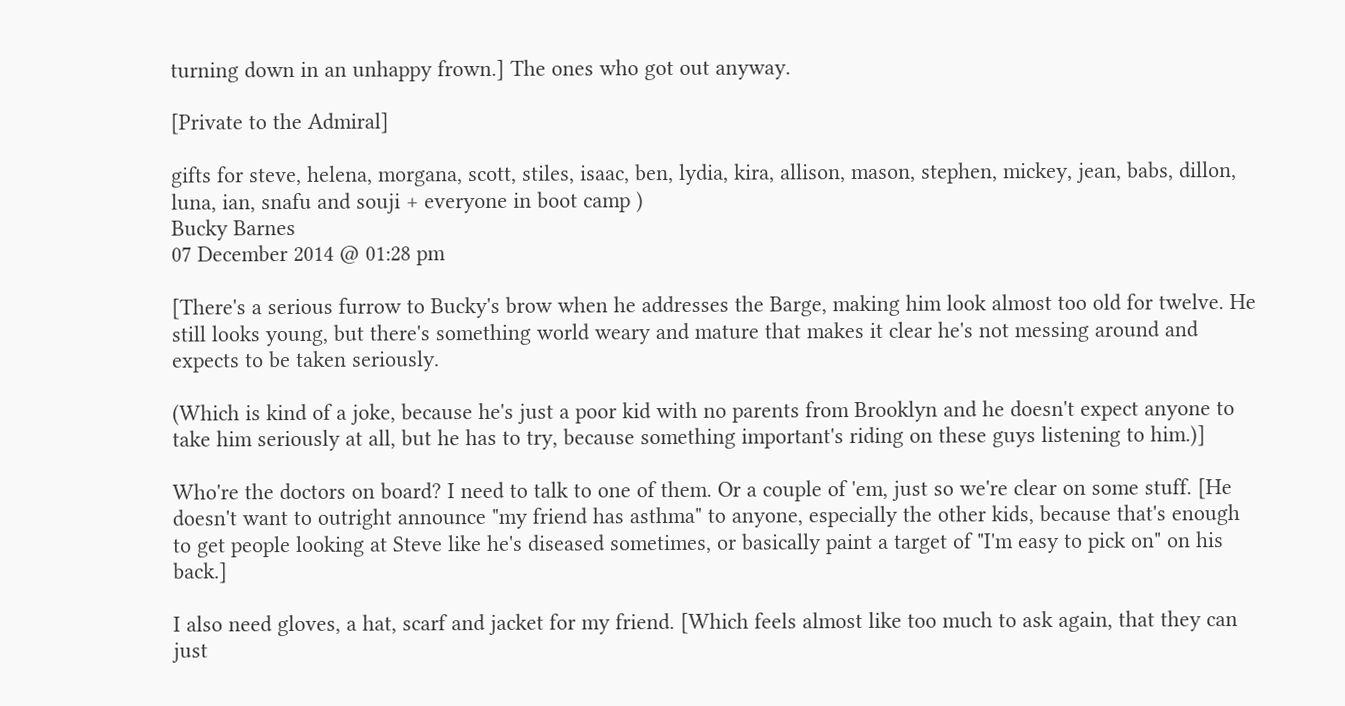turning down in an unhappy frown.] The ones who got out anyway.

[Private to the Admiral]

gifts for steve, helena, morgana, scott, stiles, isaac, ben, lydia, kira, allison, mason, stephen, mickey, jean, babs, dillon, luna, ian, snafu and souji + everyone in boot camp )
Bucky Barnes
07 December 2014 @ 01:28 pm

[There's a serious furrow to Bucky's brow when he addresses the Barge, making him look almost too old for twelve. He still looks young, but there's something world weary and mature that makes it clear he's not messing around and expects to be taken seriously.

(Which is kind of a joke, because he's just a poor kid with no parents from Brooklyn and he doesn't expect anyone to take him seriously at all, but he has to try, because something important's riding on these guys listening to him.)]

Who're the doctors on board? I need to talk to one of them. Or a couple of 'em, just so we're clear on some stuff. [He doesn't want to outright announce "my friend has asthma" to anyone, especially the other kids, because that's enough to get people looking at Steve like he's diseased sometimes, or basically paint a target of "I'm easy to pick on" on his back.]

I also need gloves, a hat, scarf and jacket for my friend. [Which feels almost like too much to ask again, that they can just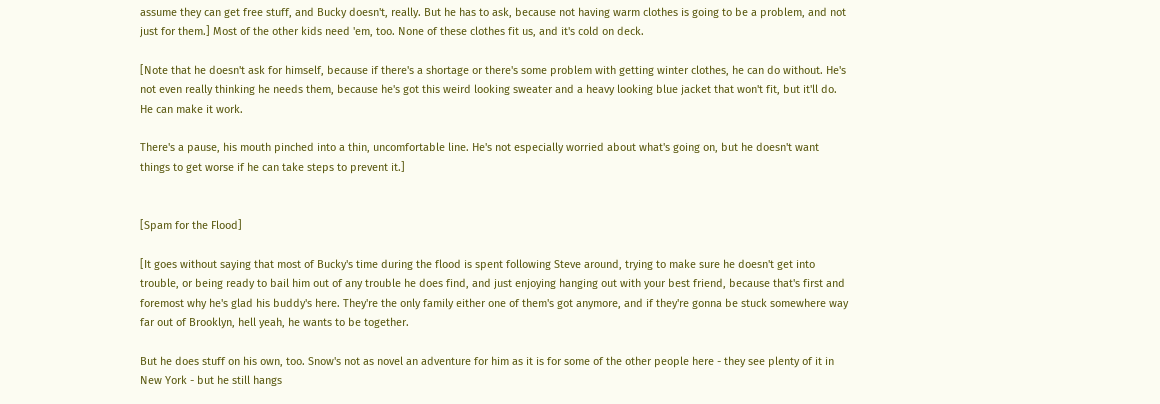assume they can get free stuff, and Bucky doesn't, really. But he has to ask, because not having warm clothes is going to be a problem, and not just for them.] Most of the other kids need 'em, too. None of these clothes fit us, and it's cold on deck.

[Note that he doesn't ask for himself, because if there's a shortage or there's some problem with getting winter clothes, he can do without. He's not even really thinking he needs them, because he's got this weird looking sweater and a heavy looking blue jacket that won't fit, but it'll do. He can make it work.

There's a pause, his mouth pinched into a thin, uncomfortable line. He's not especially worried about what's going on, but he doesn't want things to get worse if he can take steps to prevent it.]


[Spam for the Flood]

[It goes without saying that most of Bucky's time during the flood is spent following Steve around, trying to make sure he doesn't get into trouble, or being ready to bail him out of any trouble he does find, and just enjoying hanging out with your best friend, because that's first and foremost why he's glad his buddy's here. They're the only family either one of them's got anymore, and if they're gonna be stuck somewhere way far out of Brooklyn, hell yeah, he wants to be together.

But he does stuff on his own, too. Snow's not as novel an adventure for him as it is for some of the other people here - they see plenty of it in New York - but he still hangs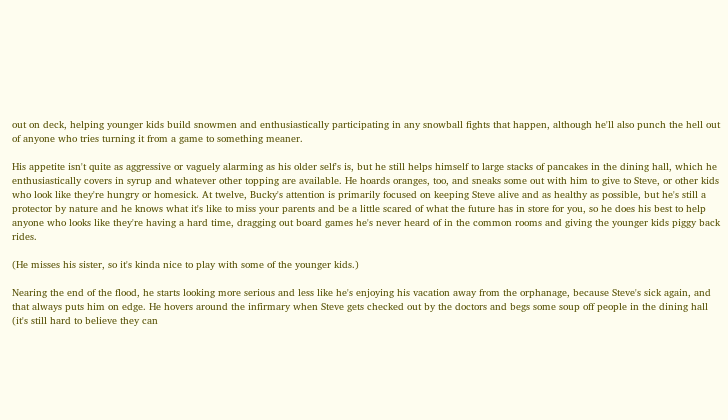out on deck, helping younger kids build snowmen and enthusiastically participating in any snowball fights that happen, although he'll also punch the hell out of anyone who tries turning it from a game to something meaner.

His appetite isn't quite as aggressive or vaguely alarming as his older self's is, but he still helps himself to large stacks of pancakes in the dining hall, which he enthusiastically covers in syrup and whatever other topping are available. He hoards oranges, too, and sneaks some out with him to give to Steve, or other kids who look like they're hungry or homesick. At twelve, Bucky's attention is primarily focused on keeping Steve alive and as healthy as possible, but he's still a protector by nature and he knows what it's like to miss your parents and be a little scared of what the future has in store for you, so he does his best to help anyone who looks like they're having a hard time, dragging out board games he's never heard of in the common rooms and giving the younger kids piggy back rides.

(He misses his sister, so it's kinda nice to play with some of the younger kids.)

Nearing the end of the flood, he starts looking more serious and less like he's enjoying his vacation away from the orphanage, because Steve's sick again, and that always puts him on edge. He hovers around the infirmary when Steve gets checked out by the doctors and begs some soup off people in the dining hall (it's still hard to believe they can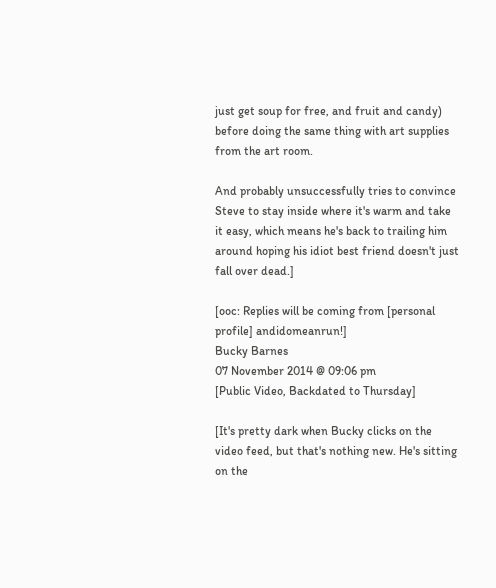just get soup for free, and fruit and candy) before doing the same thing with art supplies from the art room.

And probably unsuccessfully tries to convince Steve to stay inside where it's warm and take it easy, which means he's back to trailing him around hoping his idiot best friend doesn't just fall over dead.]

[ooc: Replies will be coming from [personal profile] andidomeanrun!]
Bucky Barnes
07 November 2014 @ 09:06 pm
[Public Video, Backdated to Thursday]

[It's pretty dark when Bucky clicks on the video feed, but that's nothing new. He's sitting on the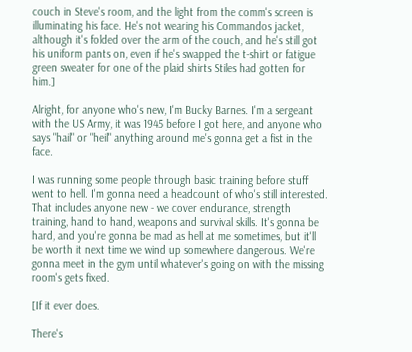couch in Steve's room, and the light from the comm's screen is illuminating his face. He's not wearing his Commandos jacket, although it's folded over the arm of the couch, and he's still got his uniform pants on, even if he's swapped the t-shirt or fatigue green sweater for one of the plaid shirts Stiles had gotten for him.]

Alright, for anyone who's new, I'm Bucky Barnes. I'm a sergeant with the US Army, it was 1945 before I got here, and anyone who says "hail" or "heil" anything around me's gonna get a fist in the face.

I was running some people through basic training before stuff went to hell. I'm gonna need a headcount of who's still interested. That includes anyone new - we cover endurance, strength training, hand to hand, weapons and survival skills. It's gonna be hard, and you're gonna be mad as hell at me sometimes, but it'll be worth it next time we wind up somewhere dangerous. We're gonna meet in the gym until whatever's going on with the missing room's gets fixed.

[If it ever does.

There's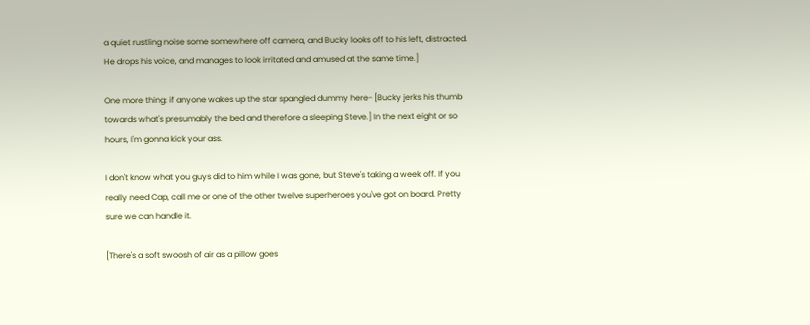a quiet rustling noise some somewhere off camera, and Bucky looks off to his left, distracted. He drops his voice, and manages to look irritated and amused at the same time.]

One more thing: if anyone wakes up the star spangled dummy here- [Bucky jerks his thumb towards what's presumably the bed and therefore a sleeping Steve.] In the next eight or so hours, I'm gonna kick your ass.

I don't know what you guys did to him while I was gone, but Steve's taking a week off. If you really need Cap, call me or one of the other twelve superheroes you've got on board. Pretty sure we can handle it.

[There's a soft swoosh of air as a pillow goes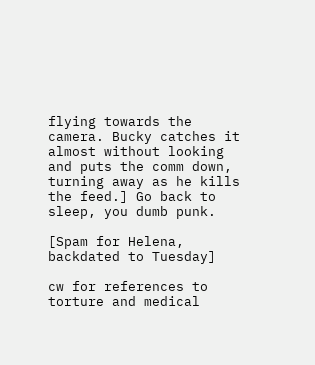flying towards the camera. Bucky catches it almost without looking and puts the comm down, turning away as he kills the feed.] Go back to sleep, you dumb punk.

[Spam for Helena, backdated to Tuesday]

cw for references to torture and medical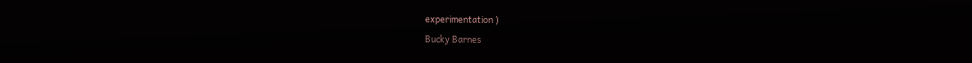experimentation )
Bucky Barnes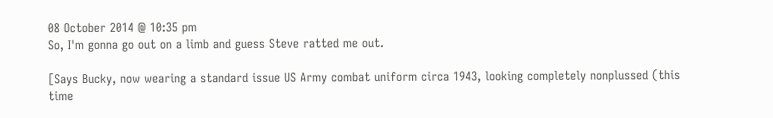08 October 2014 @ 10:35 pm
So, I'm gonna go out on a limb and guess Steve ratted me out.

[Says Bucky, now wearing a standard issue US Army combat uniform circa 1943, looking completely nonplussed (this time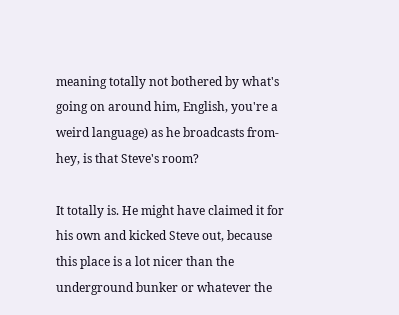meaning totally not bothered by what's going on around him, English, you're a weird language) as he broadcasts from- hey, is that Steve's room?

It totally is. He might have claimed it for his own and kicked Steve out, because this place is a lot nicer than the underground bunker or whatever the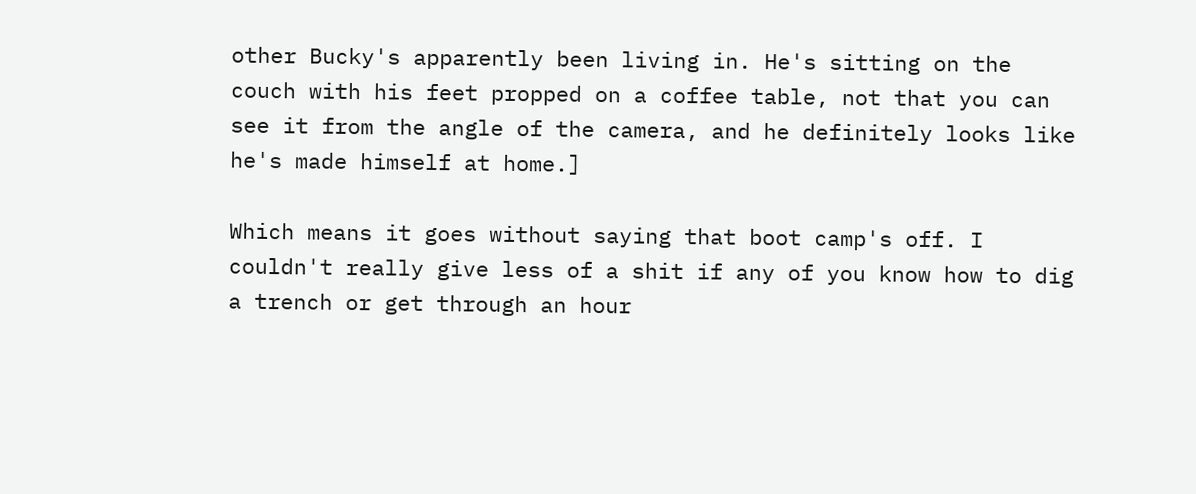other Bucky's apparently been living in. He's sitting on the couch with his feet propped on a coffee table, not that you can see it from the angle of the camera, and he definitely looks like he's made himself at home.]

Which means it goes without saying that boot camp's off. I couldn't really give less of a shit if any of you know how to dig a trench or get through an hour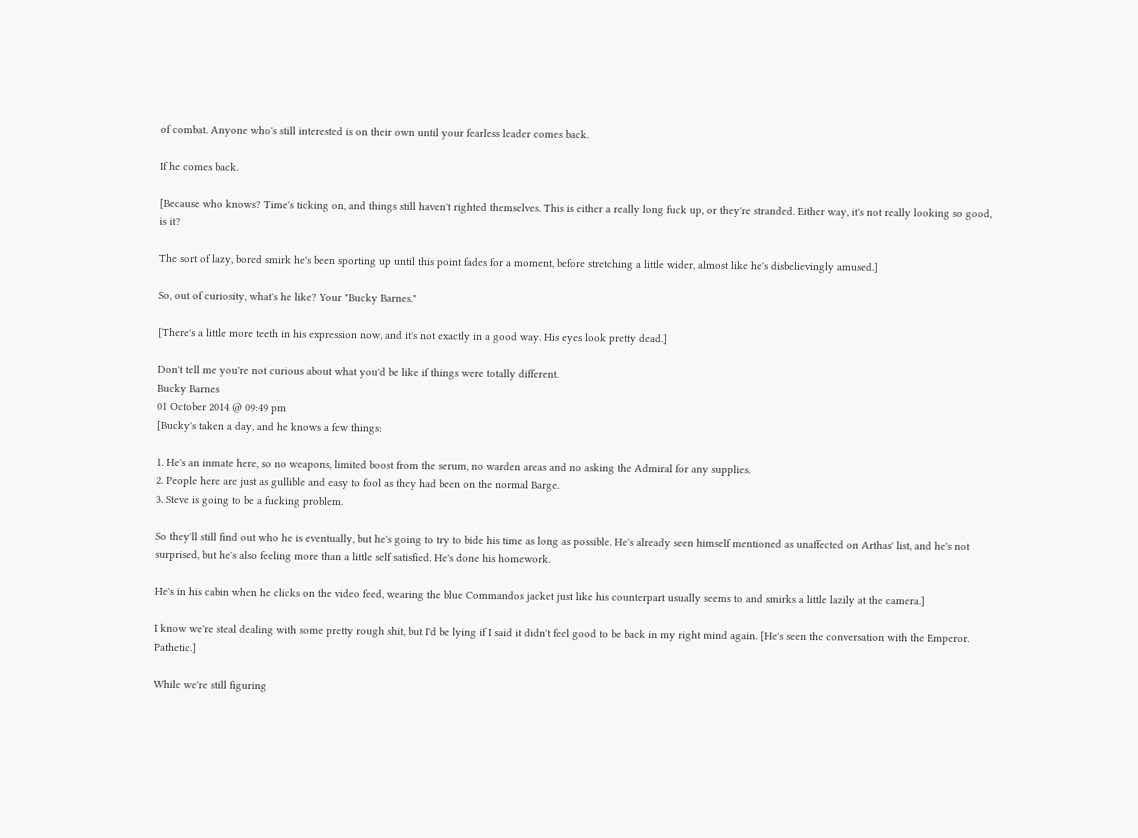of combat. Anyone who's still interested is on their own until your fearless leader comes back.

If he comes back.

[Because who knows? Time's ticking on, and things still haven't righted themselves. This is either a really long fuck up, or they're stranded. Either way, it's not really looking so good, is it?

The sort of lazy, bored smirk he's been sporting up until this point fades for a moment, before stretching a little wider, almost like he's disbelievingly amused.]

So, out of curiosity, what's he like? Your "Bucky Barnes."

[There's a little more teeth in his expression now, and it's not exactly in a good way. His eyes look pretty dead.]

Don't tell me you're not curious about what you'd be like if things were totally different.
Bucky Barnes
01 October 2014 @ 09:49 pm
[Bucky's taken a day, and he knows a few things:

1. He's an inmate here, so no weapons, limited boost from the serum, no warden areas and no asking the Admiral for any supplies.
2. People here are just as gullible and easy to fool as they had been on the normal Barge.
3. Steve is going to be a fucking problem.

So they'll still find out who he is eventually, but he's going to try to bide his time as long as possible. He's already seen himself mentioned as unaffected on Arthas' list, and he's not surprised, but he's also feeling more than a little self satisfied. He's done his homework.

He's in his cabin when he clicks on the video feed, wearing the blue Commandos jacket just like his counterpart usually seems to and smirks a little lazily at the camera.]

I know we're steal dealing with some pretty rough shit, but I'd be lying if I said it didn't feel good to be back in my right mind again. [He's seen the conversation with the Emperor. Pathetic.]

While we're still figuring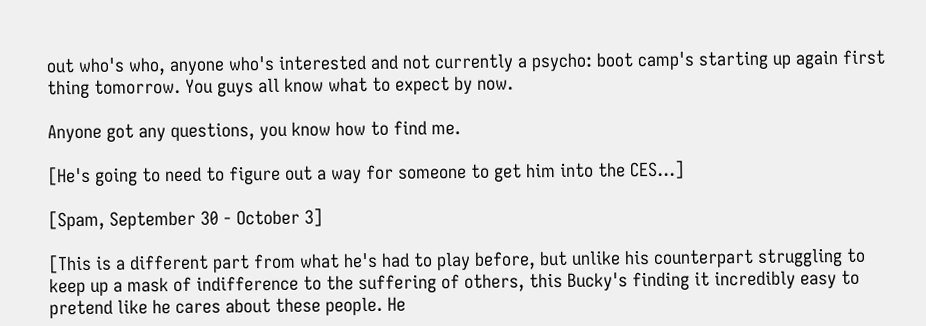out who's who, anyone who's interested and not currently a psycho: boot camp's starting up again first thing tomorrow. You guys all know what to expect by now.

Anyone got any questions, you know how to find me.

[He's going to need to figure out a way for someone to get him into the CES...]

[Spam, September 30 - October 3]

[This is a different part from what he's had to play before, but unlike his counterpart struggling to keep up a mask of indifference to the suffering of others, this Bucky's finding it incredibly easy to pretend like he cares about these people. He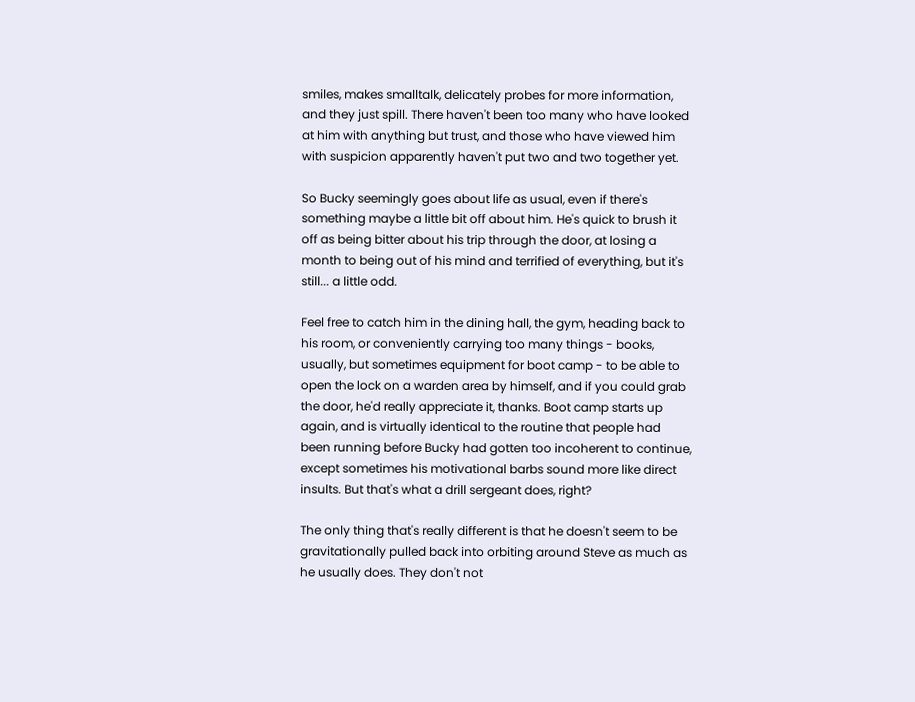smiles, makes smalltalk, delicately probes for more information, and they just spill. There haven't been too many who have looked at him with anything but trust, and those who have viewed him with suspicion apparently haven't put two and two together yet.

So Bucky seemingly goes about life as usual, even if there's something maybe a little bit off about him. He's quick to brush it off as being bitter about his trip through the door, at losing a month to being out of his mind and terrified of everything, but it's still... a little odd.

Feel free to catch him in the dining hall, the gym, heading back to his room, or conveniently carrying too many things - books, usually, but sometimes equipment for boot camp - to be able to open the lock on a warden area by himself, and if you could grab the door, he'd really appreciate it, thanks. Boot camp starts up again, and is virtually identical to the routine that people had been running before Bucky had gotten too incoherent to continue, except sometimes his motivational barbs sound more like direct insults. But that's what a drill sergeant does, right?

The only thing that's really different is that he doesn't seem to be gravitationally pulled back into orbiting around Steve as much as he usually does. They don't not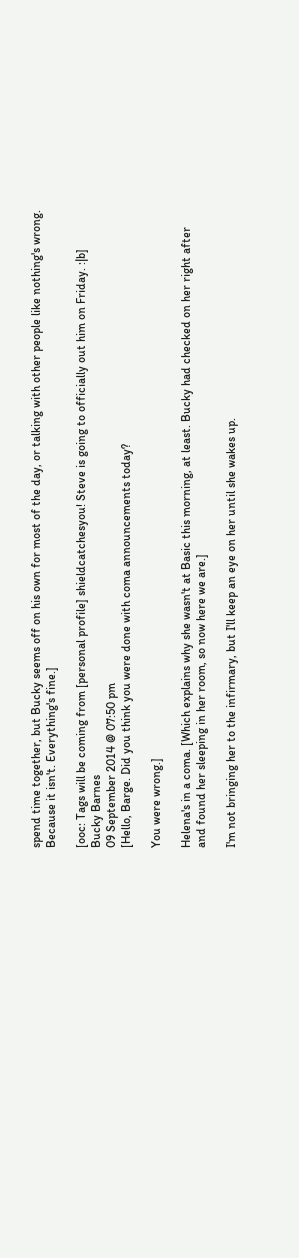spend time together, but Bucky seems off on his own for most of the day, or talking with other people like nothing's wrong. Because it isn't. Everything's fine.]

[ooc: Tags will be coming from [personal profile] shieldcatchesyou! Steve is going to officially out him on Friday. :|b]
Bucky Barnes
09 September 2014 @ 07:50 pm
[Hello, Barge. Did you think you were done with coma announcements today?

You were wrong.]

Helena's in a coma. [Which explains why she wasn't at Basic this morning, at least. Bucky had checked on her right after and found her sleeping in her room, so now here we are.]

I'm not bringing her to the infirmary, but I'll keep an eye on her until she wakes up.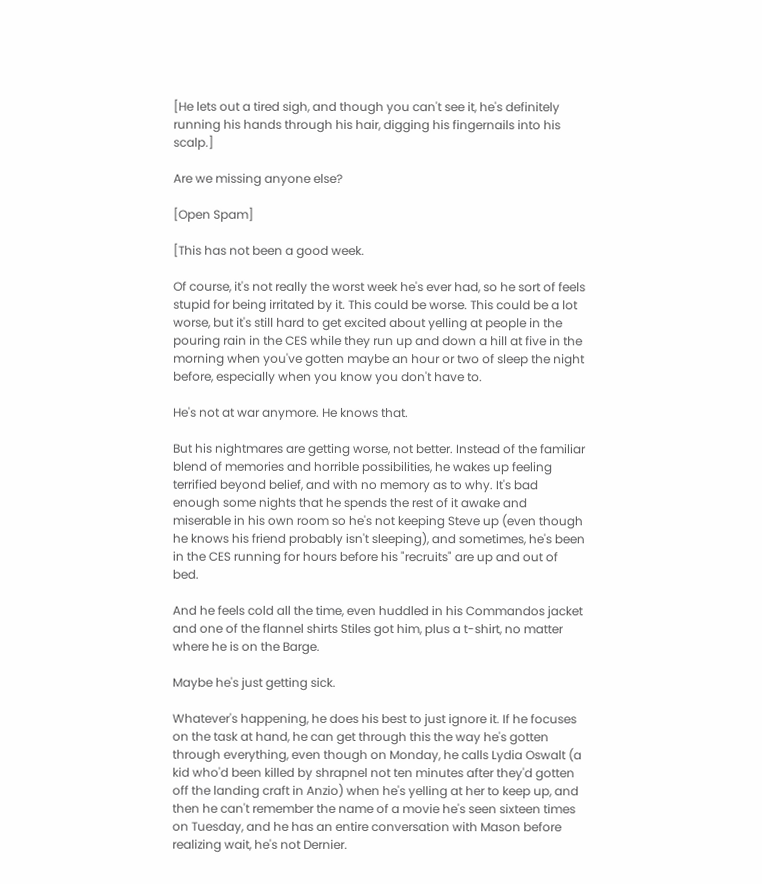[He lets out a tired sigh, and though you can't see it, he's definitely running his hands through his hair, digging his fingernails into his scalp.]

Are we missing anyone else?

[Open Spam]

[This has not been a good week.

Of course, it's not really the worst week he's ever had, so he sort of feels stupid for being irritated by it. This could be worse. This could be a lot worse, but it's still hard to get excited about yelling at people in the pouring rain in the CES while they run up and down a hill at five in the morning when you've gotten maybe an hour or two of sleep the night before, especially when you know you don't have to.

He's not at war anymore. He knows that.

But his nightmares are getting worse, not better. Instead of the familiar blend of memories and horrible possibilities, he wakes up feeling terrified beyond belief, and with no memory as to why. It's bad enough some nights that he spends the rest of it awake and miserable in his own room so he's not keeping Steve up (even though he knows his friend probably isn't sleeping), and sometimes, he's been in the CES running for hours before his "recruits" are up and out of bed.

And he feels cold all the time, even huddled in his Commandos jacket and one of the flannel shirts Stiles got him, plus a t-shirt, no matter where he is on the Barge.

Maybe he's just getting sick.

Whatever's happening, he does his best to just ignore it. If he focuses on the task at hand, he can get through this the way he's gotten through everything, even though on Monday, he calls Lydia Oswalt (a kid who'd been killed by shrapnel not ten minutes after they'd gotten off the landing craft in Anzio) when he's yelling at her to keep up, and then he can't remember the name of a movie he's seen sixteen times on Tuesday, and he has an entire conversation with Mason before realizing wait, he's not Dernier.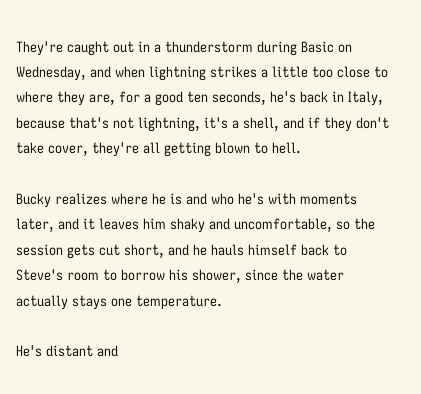They're caught out in a thunderstorm during Basic on Wednesday, and when lightning strikes a little too close to where they are, for a good ten seconds, he's back in Italy, because that's not lightning, it's a shell, and if they don't take cover, they're all getting blown to hell.

Bucky realizes where he is and who he's with moments later, and it leaves him shaky and uncomfortable, so the session gets cut short, and he hauls himself back to Steve's room to borrow his shower, since the water actually stays one temperature.

He's distant and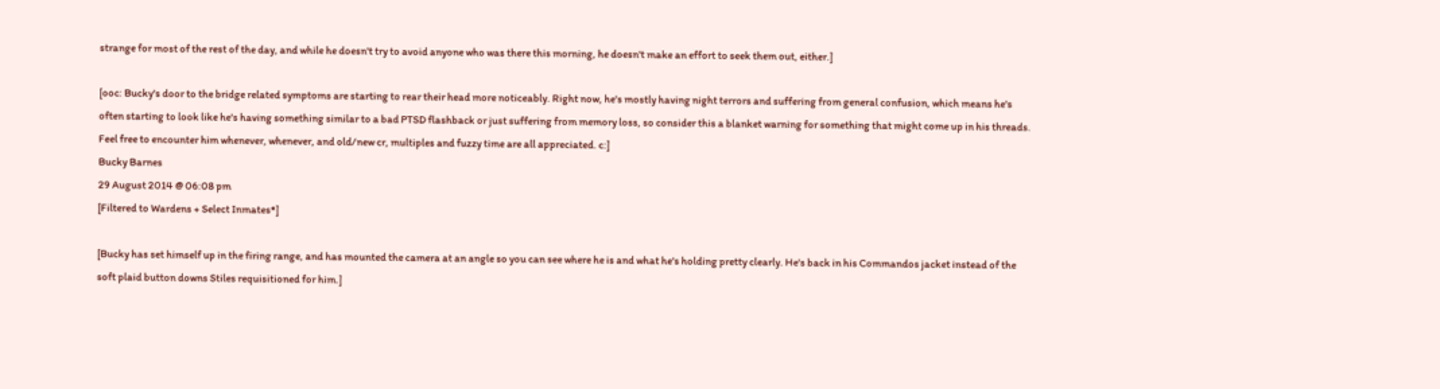strange for most of the rest of the day, and while he doesn't try to avoid anyone who was there this morning, he doesn't make an effort to seek them out, either.]

[ooc: Bucky's door to the bridge related symptoms are starting to rear their head more noticeably. Right now, he's mostly having night terrors and suffering from general confusion, which means he's often starting to look like he's having something similar to a bad PTSD flashback or just suffering from memory loss, so consider this a blanket warning for something that might come up in his threads. Feel free to encounter him whenever, whenever, and old/new cr, multiples and fuzzy time are all appreciated. c:]
Bucky Barnes
29 August 2014 @ 06:08 pm
[Filtered to Wardens + Select Inmates*]

[Bucky has set himself up in the firing range, and has mounted the camera at an angle so you can see where he is and what he's holding pretty clearly. He's back in his Commandos jacket instead of the soft plaid button downs Stiles requisitioned for him.]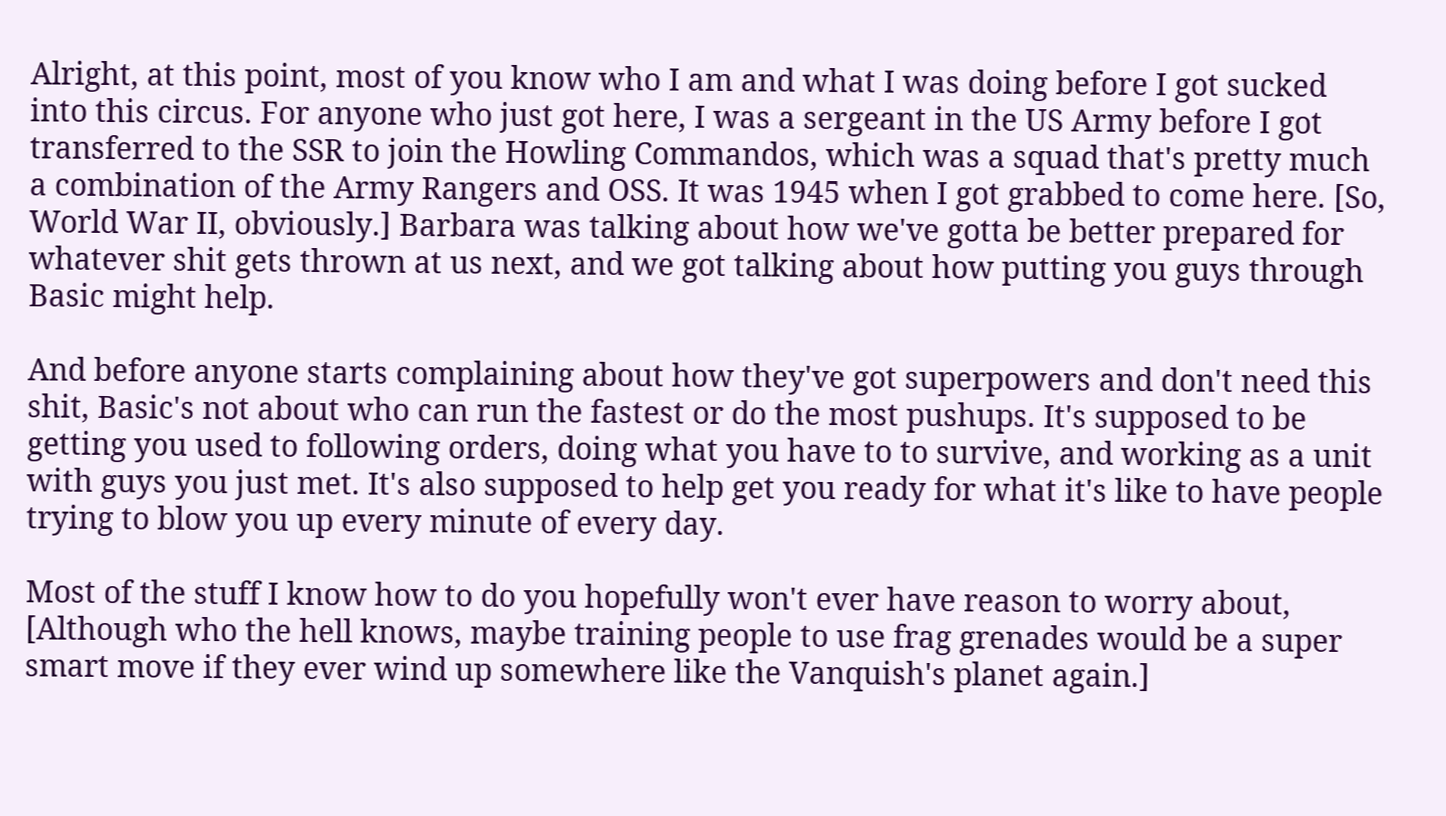Alright, at this point, most of you know who I am and what I was doing before I got sucked into this circus. For anyone who just got here, I was a sergeant in the US Army before I got transferred to the SSR to join the Howling Commandos, which was a squad that's pretty much a combination of the Army Rangers and OSS. It was 1945 when I got grabbed to come here. [So, World War II, obviously.] Barbara was talking about how we've gotta be better prepared for whatever shit gets thrown at us next, and we got talking about how putting you guys through Basic might help.

And before anyone starts complaining about how they've got superpowers and don't need this shit, Basic's not about who can run the fastest or do the most pushups. It's supposed to be getting you used to following orders, doing what you have to to survive, and working as a unit with guys you just met. It's also supposed to help get you ready for what it's like to have people trying to blow you up every minute of every day.

Most of the stuff I know how to do you hopefully won't ever have reason to worry about, [Although who the hell knows, maybe training people to use frag grenades would be a super smart move if they ever wind up somewhere like the Vanquish's planet again.]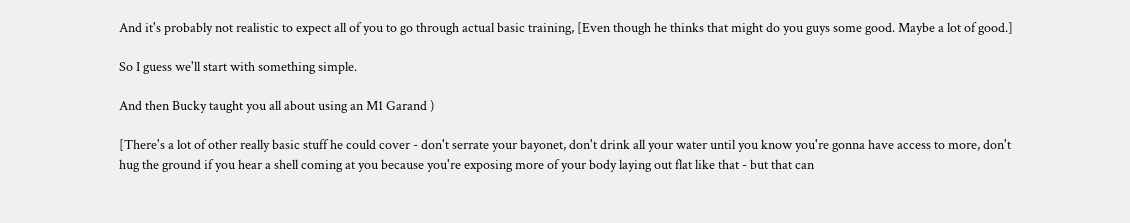And it's probably not realistic to expect all of you to go through actual basic training, [Even though he thinks that might do you guys some good. Maybe a lot of good.]

So I guess we'll start with something simple.

And then Bucky taught you all about using an M1 Garand )

[There's a lot of other really basic stuff he could cover - don't serrate your bayonet, don't drink all your water until you know you're gonna have access to more, don't hug the ground if you hear a shell coming at you because you're exposing more of your body laying out flat like that - but that can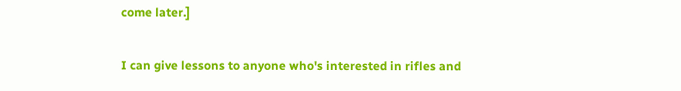come later.]

I can give lessons to anyone who's interested in rifles and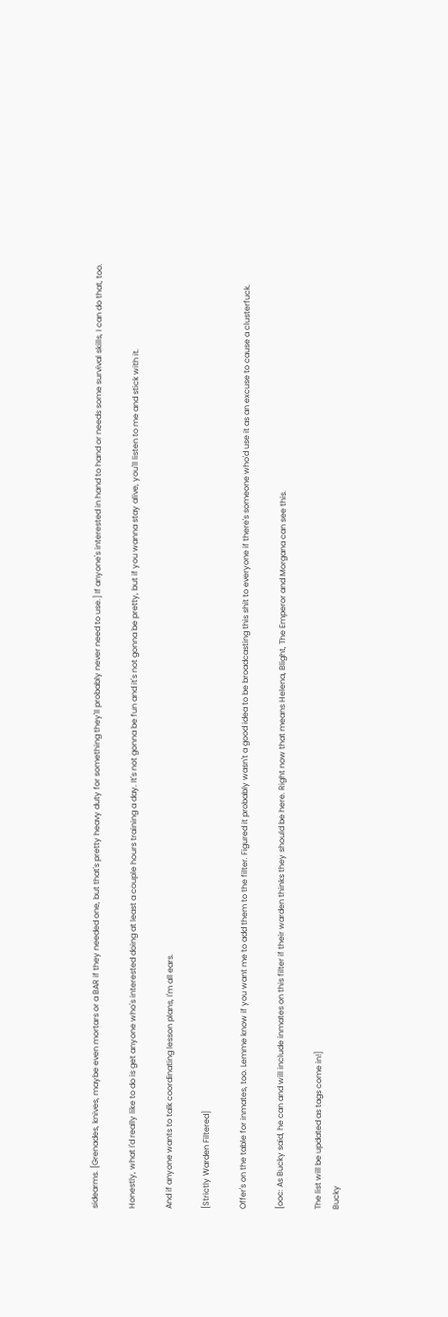sidearms. [Grenades, knives, maybe even mortars or a BAR if they needed one, but that's pretty heavy duty for something they'll probably never need to use.] If anyone's interested in hand to hand or needs some survival skills, I can do that, too.

Honestly, what I'd really like to do is get anyone who's interested doing at least a couple hours training a day. It's not gonna be fun and it's not gonna be pretty, but if you wanna stay alive, you'll listen to me and stick with it.

And if anyone wants to talk coordinating lesson plans, I'm all ears.

[Strictly Warden Filtered]

Offer's on the table for inmates, too. Lemme know if you want me to add them to the filter. Figured it probably wasn't a good idea to be broadcasting this shit to everyone if there's someone who'd use it as an excuse to cause a clusterfuck.

[ooc: As Bucky said, he can and will include inmates on this filter if their warden thinks they should be here. Right now that means Helena, Blight, The Emperor and Morgana can see this.

The list will be updated as tags come in!]
Bucky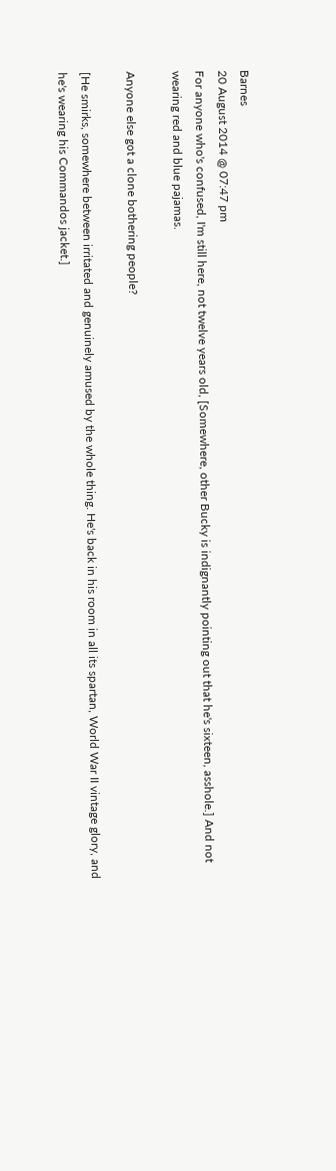Barnes
20 August 2014 @ 07:47 pm
For anyone who's confused, I'm still here, not twelve years old, [Somewhere, other Bucky is indignantly pointing out that he's sixteen, asshole.] And not wearing red and blue pajamas.

Anyone else got a clone bothering people?

[He smirks, somewhere between irritated and genuinely amused by the whole thing. He's back in his room in all its spartan, World War II vintage glory, and he's wearing his Commandos jacket.]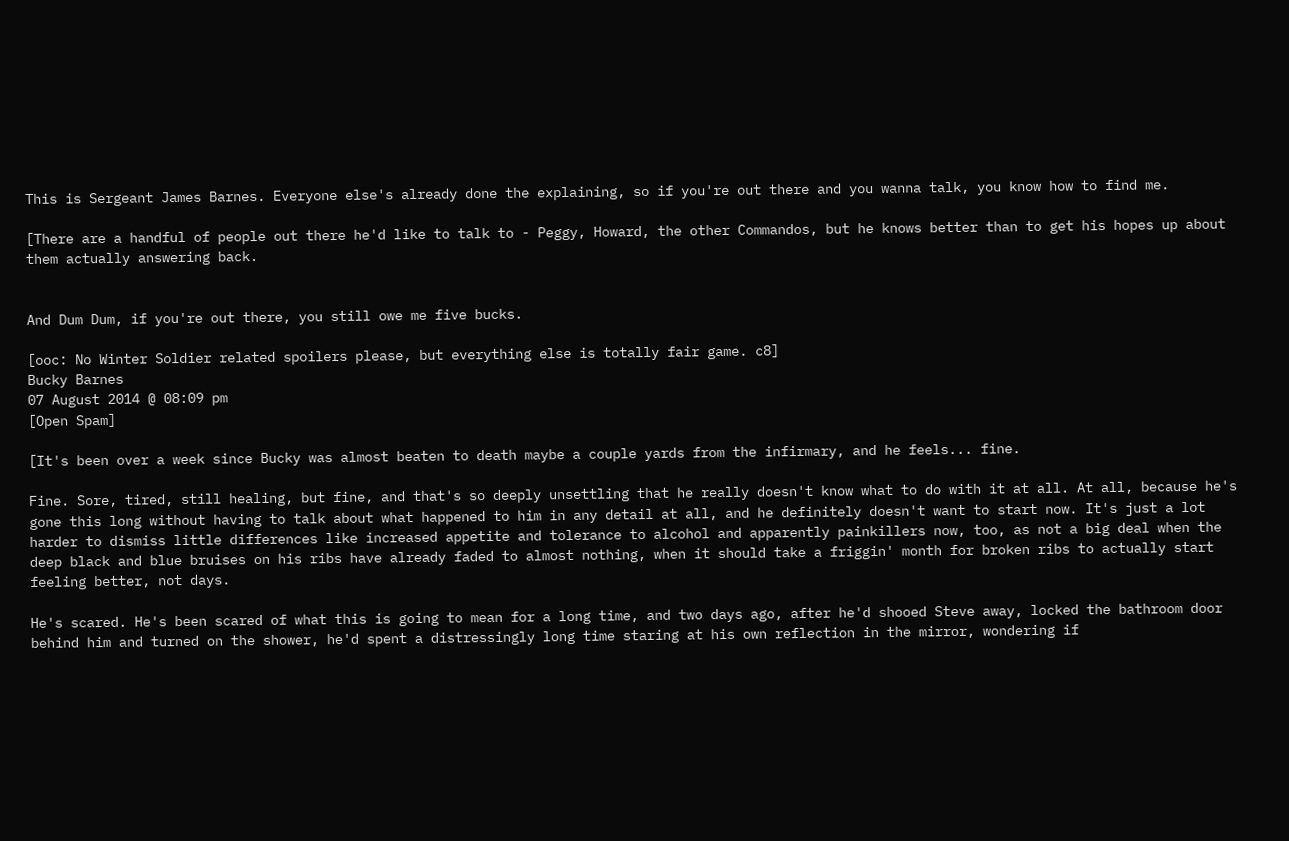This is Sergeant James Barnes. Everyone else's already done the explaining, so if you're out there and you wanna talk, you know how to find me.

[There are a handful of people out there he'd like to talk to - Peggy, Howard, the other Commandos, but he knows better than to get his hopes up about them actually answering back.


And Dum Dum, if you're out there, you still owe me five bucks.

[ooc: No Winter Soldier related spoilers please, but everything else is totally fair game. c8]
Bucky Barnes
07 August 2014 @ 08:09 pm
[Open Spam]

[It's been over a week since Bucky was almost beaten to death maybe a couple yards from the infirmary, and he feels... fine.

Fine. Sore, tired, still healing, but fine, and that's so deeply unsettling that he really doesn't know what to do with it at all. At all, because he's gone this long without having to talk about what happened to him in any detail at all, and he definitely doesn't want to start now. It's just a lot harder to dismiss little differences like increased appetite and tolerance to alcohol and apparently painkillers now, too, as not a big deal when the deep black and blue bruises on his ribs have already faded to almost nothing, when it should take a friggin' month for broken ribs to actually start feeling better, not days.

He's scared. He's been scared of what this is going to mean for a long time, and two days ago, after he'd shooed Steve away, locked the bathroom door behind him and turned on the shower, he'd spent a distressingly long time staring at his own reflection in the mirror, wondering if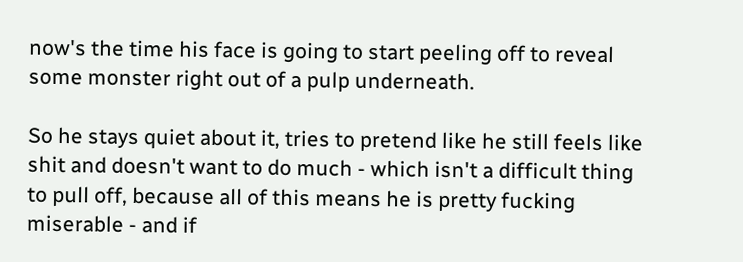now's the time his face is going to start peeling off to reveal some monster right out of a pulp underneath.

So he stays quiet about it, tries to pretend like he still feels like shit and doesn't want to do much - which isn't a difficult thing to pull off, because all of this means he is pretty fucking miserable - and if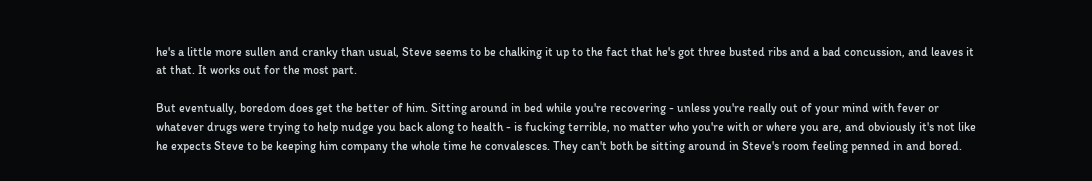he's a little more sullen and cranky than usual, Steve seems to be chalking it up to the fact that he's got three busted ribs and a bad concussion, and leaves it at that. It works out for the most part.

But eventually, boredom does get the better of him. Sitting around in bed while you're recovering - unless you're really out of your mind with fever or whatever drugs were trying to help nudge you back along to health - is fucking terrible, no matter who you're with or where you are, and obviously it's not like he expects Steve to be keeping him company the whole time he convalesces. They can't both be sitting around in Steve's room feeling penned in and bored.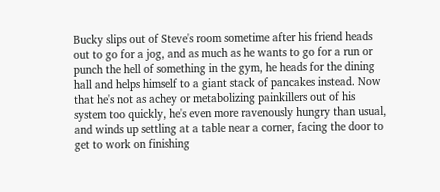Bucky slips out of Steve's room sometime after his friend heads out to go for a jog, and as much as he wants to go for a run or punch the hell of something in the gym, he heads for the dining hall and helps himself to a giant stack of pancakes instead. Now that he's not as achey or metabolizing painkillers out of his system too quickly, he's even more ravenously hungry than usual, and winds up settling at a table near a corner, facing the door to get to work on finishing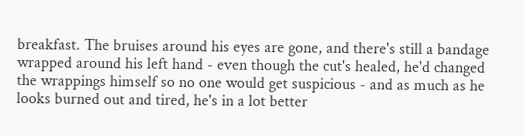breakfast. The bruises around his eyes are gone, and there's still a bandage wrapped around his left hand - even though the cut's healed, he'd changed the wrappings himself so no one would get suspicious - and as much as he looks burned out and tired, he's in a lot better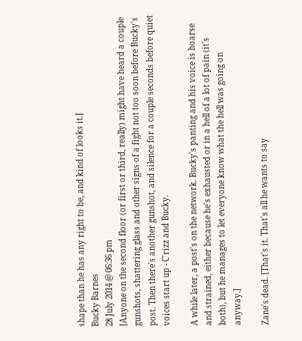shape than he has any right to be, and kind of looks it.]
Bucky Barnes
28 July 2014 @ 06:36 pm
[Anyone on the second floor (or first or third, really) might have heard a couple gunshots, shattering glass and other signs of a fight not too soon before Bucky's post. Then there's another gunshot, and silence for a couple seconds before quiet voices start up - C'rizz and Bucky.

A while later, a post's on the network. Bucky's panting and his voice is hoarse and strained, either because he's exhausted or in a hell of a lot of pain (it's both), but he manages to let everyone know what the hell was going on anyway.]

Zane's dead. [That's it. That's all he wants to say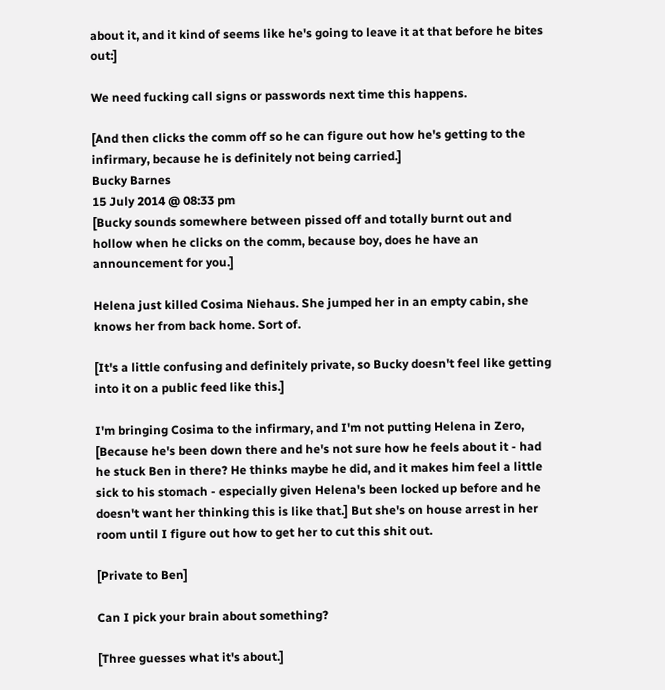about it, and it kind of seems like he's going to leave it at that before he bites out:]

We need fucking call signs or passwords next time this happens.

[And then clicks the comm off so he can figure out how he's getting to the infirmary, because he is definitely not being carried.]
Bucky Barnes
15 July 2014 @ 08:33 pm
[Bucky sounds somewhere between pissed off and totally burnt out and hollow when he clicks on the comm, because boy, does he have an announcement for you.]

Helena just killed Cosima Niehaus. She jumped her in an empty cabin, she knows her from back home. Sort of.

[It's a little confusing and definitely private, so Bucky doesn't feel like getting into it on a public feed like this.]

I'm bringing Cosima to the infirmary, and I'm not putting Helena in Zero, [Because he's been down there and he's not sure how he feels about it - had he stuck Ben in there? He thinks maybe he did, and it makes him feel a little sick to his stomach - especially given Helena's been locked up before and he doesn't want her thinking this is like that.] But she's on house arrest in her room until I figure out how to get her to cut this shit out.

[Private to Ben]

Can I pick your brain about something?

[Three guesses what it's about.]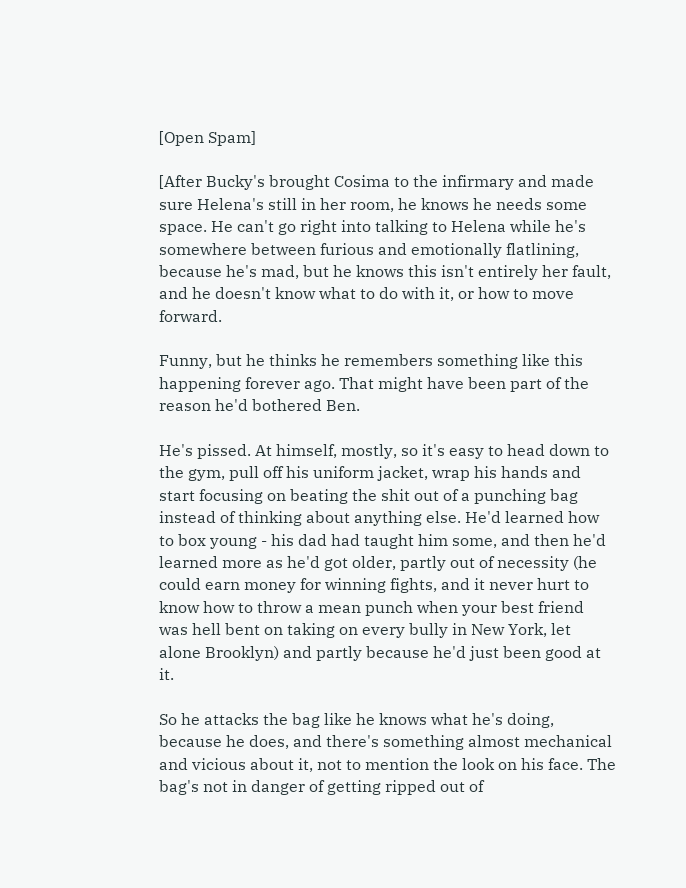[Open Spam]

[After Bucky's brought Cosima to the infirmary and made sure Helena's still in her room, he knows he needs some space. He can't go right into talking to Helena while he's somewhere between furious and emotionally flatlining, because he's mad, but he knows this isn't entirely her fault, and he doesn't know what to do with it, or how to move forward.

Funny, but he thinks he remembers something like this happening forever ago. That might have been part of the reason he'd bothered Ben.

He's pissed. At himself, mostly, so it's easy to head down to the gym, pull off his uniform jacket, wrap his hands and start focusing on beating the shit out of a punching bag instead of thinking about anything else. He'd learned how to box young - his dad had taught him some, and then he'd learned more as he'd got older, partly out of necessity (he could earn money for winning fights, and it never hurt to know how to throw a mean punch when your best friend was hell bent on taking on every bully in New York, let alone Brooklyn) and partly because he'd just been good at it.

So he attacks the bag like he knows what he's doing, because he does, and there's something almost mechanical and vicious about it, not to mention the look on his face. The bag's not in danger of getting ripped out of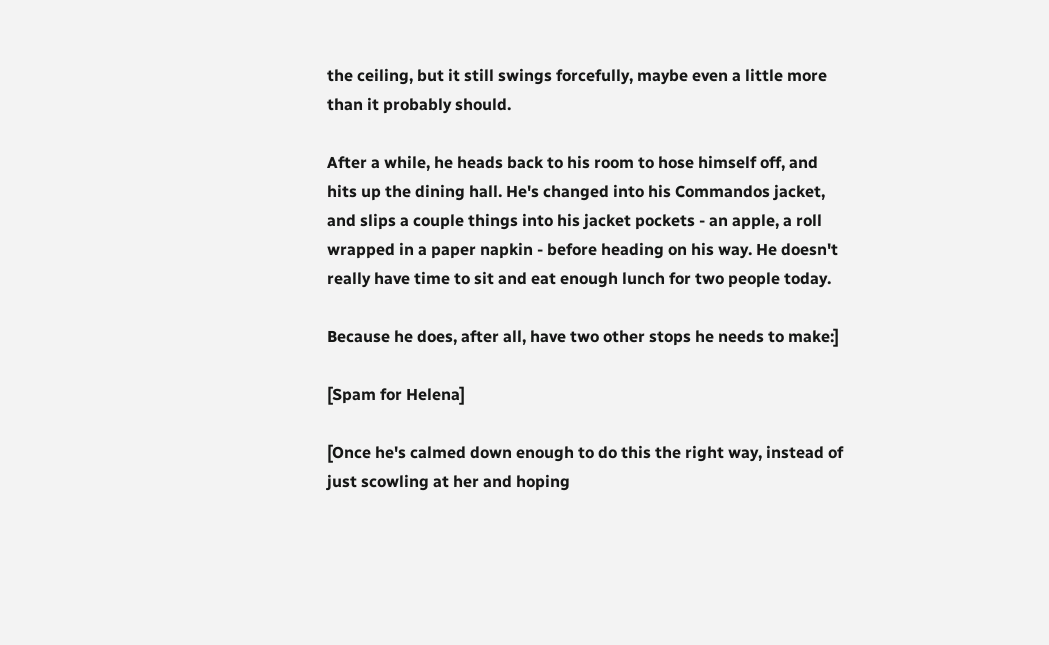the ceiling, but it still swings forcefully, maybe even a little more than it probably should.

After a while, he heads back to his room to hose himself off, and hits up the dining hall. He's changed into his Commandos jacket, and slips a couple things into his jacket pockets - an apple, a roll wrapped in a paper napkin - before heading on his way. He doesn't really have time to sit and eat enough lunch for two people today.

Because he does, after all, have two other stops he needs to make:]

[Spam for Helena]

[Once he's calmed down enough to do this the right way, instead of just scowling at her and hoping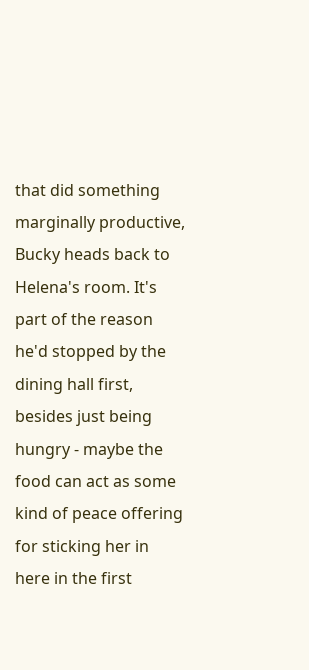that did something marginally productive, Bucky heads back to Helena's room. It's part of the reason he'd stopped by the dining hall first, besides just being hungry - maybe the food can act as some kind of peace offering for sticking her in here in the first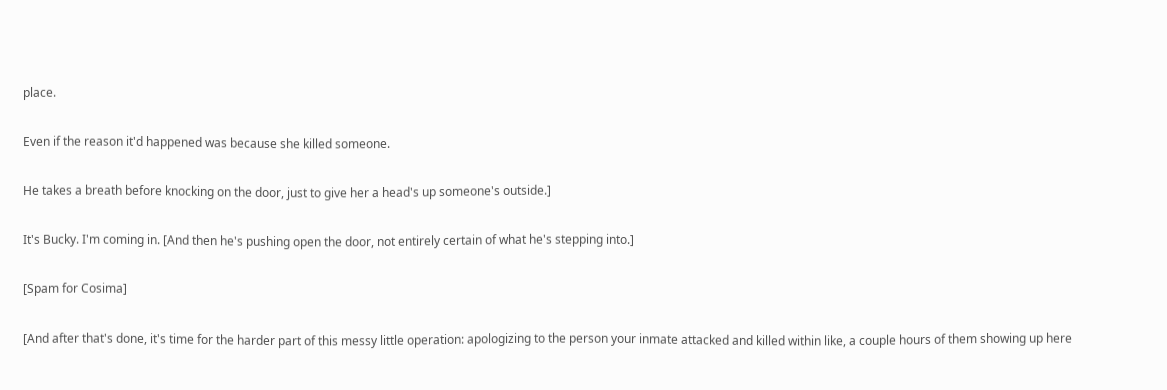place.

Even if the reason it'd happened was because she killed someone.

He takes a breath before knocking on the door, just to give her a head's up someone's outside.]

It's Bucky. I'm coming in. [And then he's pushing open the door, not entirely certain of what he's stepping into.]

[Spam for Cosima]

[And after that's done, it's time for the harder part of this messy little operation: apologizing to the person your inmate attacked and killed within like, a couple hours of them showing up here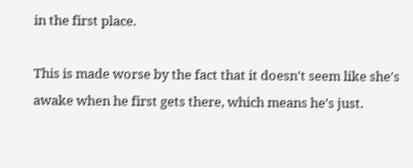in the first place.

This is made worse by the fact that it doesn't seem like she's awake when he first gets there, which means he's just.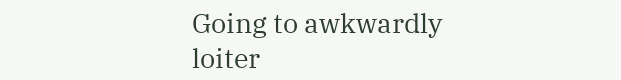Going to awkwardly loiter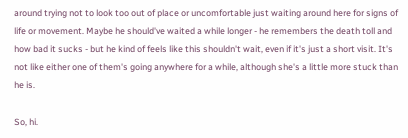around trying not to look too out of place or uncomfortable just waiting around here for signs of life or movement. Maybe he should've waited a while longer - he remembers the death toll and how bad it sucks - but he kind of feels like this shouldn't wait, even if it's just a short visit. It's not like either one of them's going anywhere for a while, although she's a little more stuck than he is.

So, hi.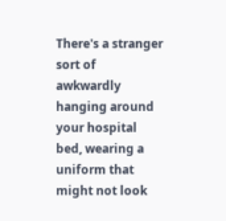There's a stranger sort of awkwardly hanging around your hospital bed, wearing a uniform that might not look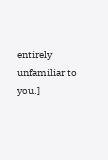entirely unfamiliar to you.]